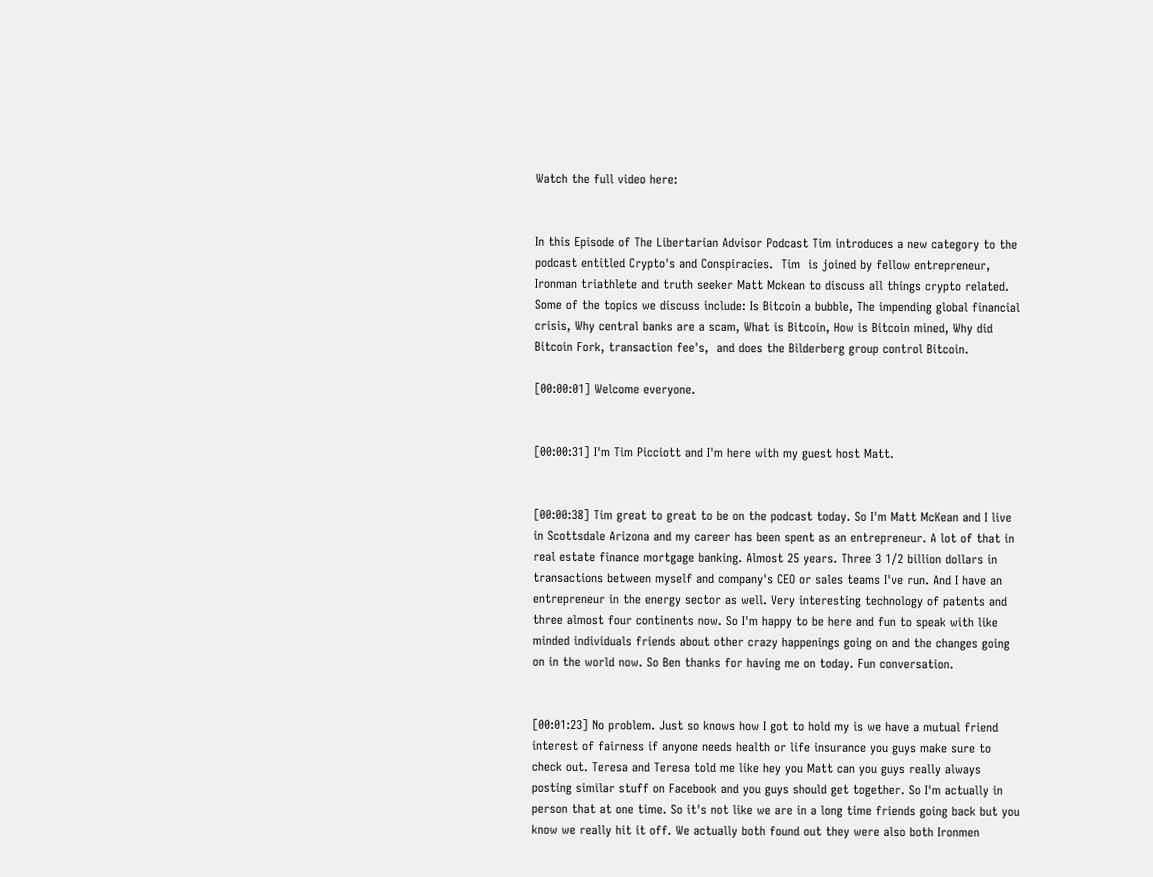Watch the full video here:


In this Episode of The Libertarian Advisor Podcast Tim introduces a new category to the podcast entitled Crypto's and Conspiracies.  Tim  is joined by fellow entrepreneur, Ironman triathlete and truth seeker Matt Mckean to discuss all things crypto related.
Some of the topics we discuss include: Is Bitcoin a bubble, The impending global financial crisis, Why central banks are a scam, What is Bitcoin, How is Bitcoin mined, Why did Bitcoin Fork, transaction fee's,  and does the Bilderberg group control Bitcoin.

[00:00:01] Welcome everyone.


[00:00:31] I'm Tim Picciott and I'm here with my guest host Matt.


[00:00:38] Tim great to great to be on the podcast today. So I'm Matt McKean and I live in Scottsdale Arizona and my career has been spent as an entrepreneur. A lot of that in real estate finance mortgage banking. Almost 25 years. Three 3 1/2 billion dollars in transactions between myself and company's CEO or sales teams I've run. And I have an entrepreneur in the energy sector as well. Very interesting technology of patents and three almost four continents now. So I'm happy to be here and fun to speak with like minded individuals friends about other crazy happenings going on and the changes going on in the world now. So Ben thanks for having me on today. Fun conversation.


[00:01:23] No problem. Just so knows how I got to hold my is we have a mutual friend interest of fairness if anyone needs health or life insurance you guys make sure to check out. Teresa and Teresa told me like hey you Matt can you guys really always posting similar stuff on Facebook and you guys should get together. So I'm actually in person that at one time. So it's not like we are in a long time friends going back but you know we really hit it off. We actually both found out they were also both Ironmen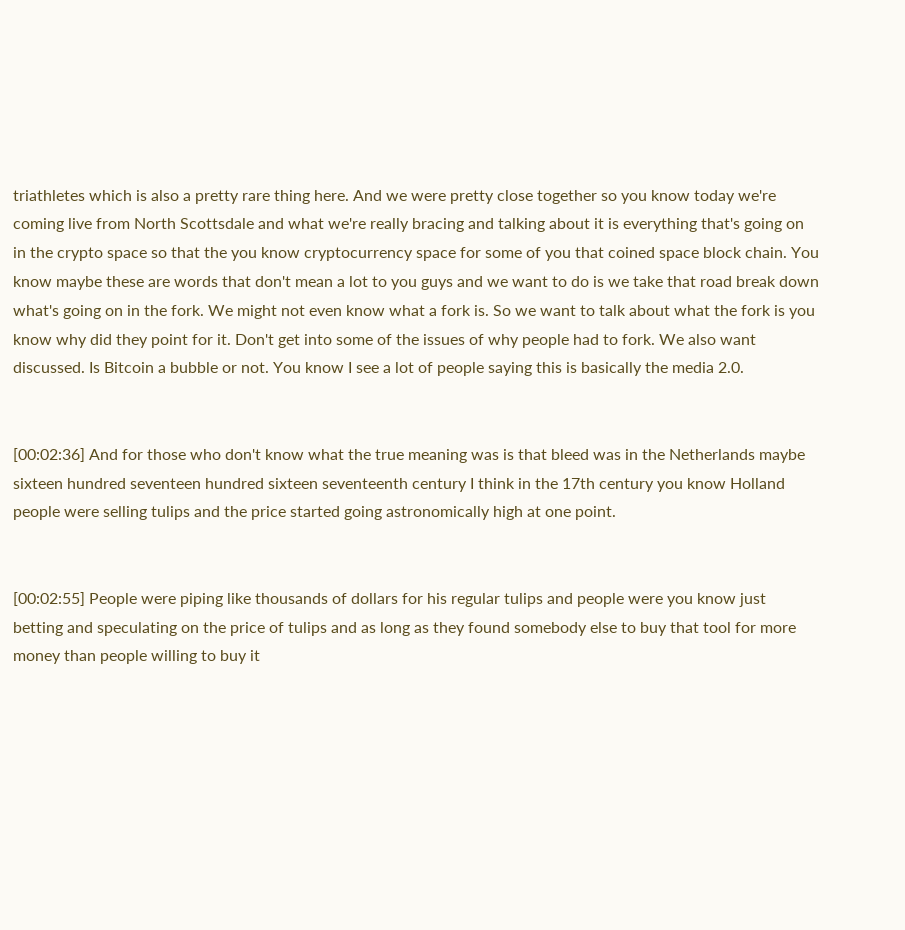triathletes which is also a pretty rare thing here. And we were pretty close together so you know today we're coming live from North Scottsdale and what we're really bracing and talking about it is everything that's going on in the crypto space so that the you know cryptocurrency space for some of you that coined space block chain. You know maybe these are words that don't mean a lot to you guys and we want to do is we take that road break down what's going on in the fork. We might not even know what a fork is. So we want to talk about what the fork is you know why did they point for it. Don't get into some of the issues of why people had to fork. We also want discussed. Is Bitcoin a bubble or not. You know I see a lot of people saying this is basically the media 2.0.


[00:02:36] And for those who don't know what the true meaning was is that bleed was in the Netherlands maybe sixteen hundred seventeen hundred sixteen seventeenth century I think in the 17th century you know Holland people were selling tulips and the price started going astronomically high at one point.


[00:02:55] People were piping like thousands of dollars for his regular tulips and people were you know just betting and speculating on the price of tulips and as long as they found somebody else to buy that tool for more money than people willing to buy it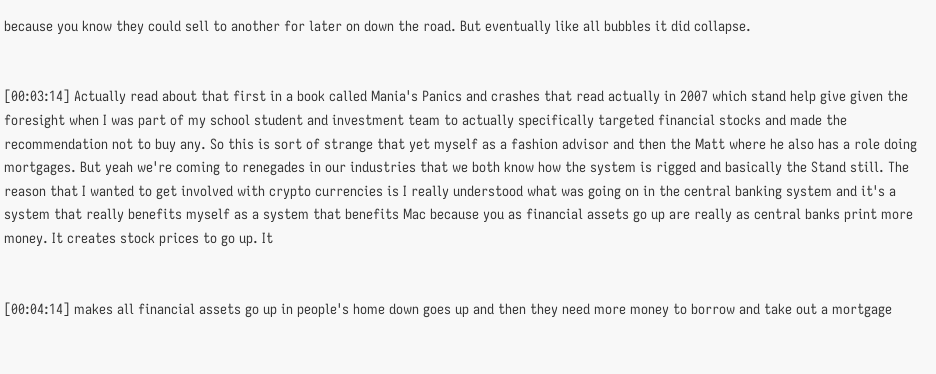because you know they could sell to another for later on down the road. But eventually like all bubbles it did collapse.


[00:03:14] Actually read about that first in a book called Mania's Panics and crashes that read actually in 2007 which stand help give given the foresight when I was part of my school student and investment team to actually specifically targeted financial stocks and made the recommendation not to buy any. So this is sort of strange that yet myself as a fashion advisor and then the Matt where he also has a role doing mortgages. But yeah we're coming to renegades in our industries that we both know how the system is rigged and basically the Stand still. The reason that I wanted to get involved with crypto currencies is I really understood what was going on in the central banking system and it's a system that really benefits myself as a system that benefits Mac because you as financial assets go up are really as central banks print more money. It creates stock prices to go up. It


[00:04:14] makes all financial assets go up in people's home down goes up and then they need more money to borrow and take out a mortgage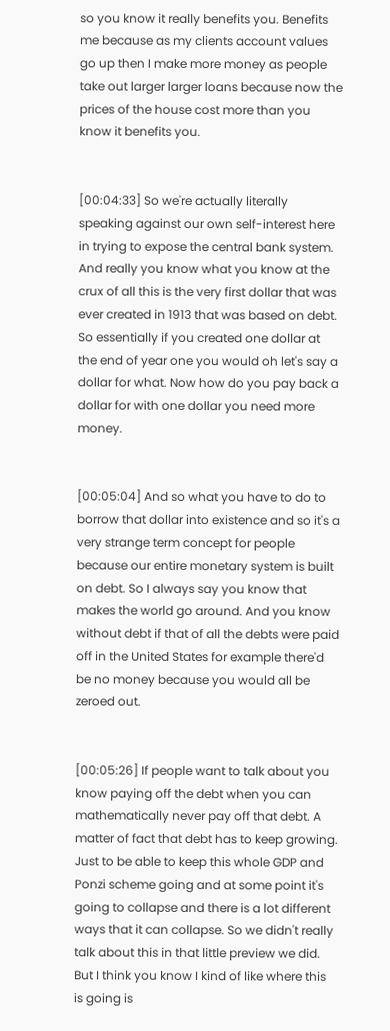so you know it really benefits you. Benefits me because as my clients account values go up then I make more money as people take out larger larger loans because now the prices of the house cost more than you know it benefits you.


[00:04:33] So we're actually literally speaking against our own self-interest here in trying to expose the central bank system. And really you know what you know at the crux of all this is the very first dollar that was ever created in 1913 that was based on debt. So essentially if you created one dollar at the end of year one you would oh let's say a dollar for what. Now how do you pay back a dollar for with one dollar you need more money.


[00:05:04] And so what you have to do to borrow that dollar into existence and so it's a very strange term concept for people because our entire monetary system is built on debt. So I always say you know that makes the world go around. And you know without debt if that of all the debts were paid off in the United States for example there'd be no money because you would all be zeroed out.


[00:05:26] If people want to talk about you know paying off the debt when you can mathematically never pay off that debt. A matter of fact that debt has to keep growing. Just to be able to keep this whole GDP and Ponzi scheme going and at some point it's going to collapse and there is a lot different ways that it can collapse. So we didn't really talk about this in that little preview we did. But I think you know I kind of like where this is going is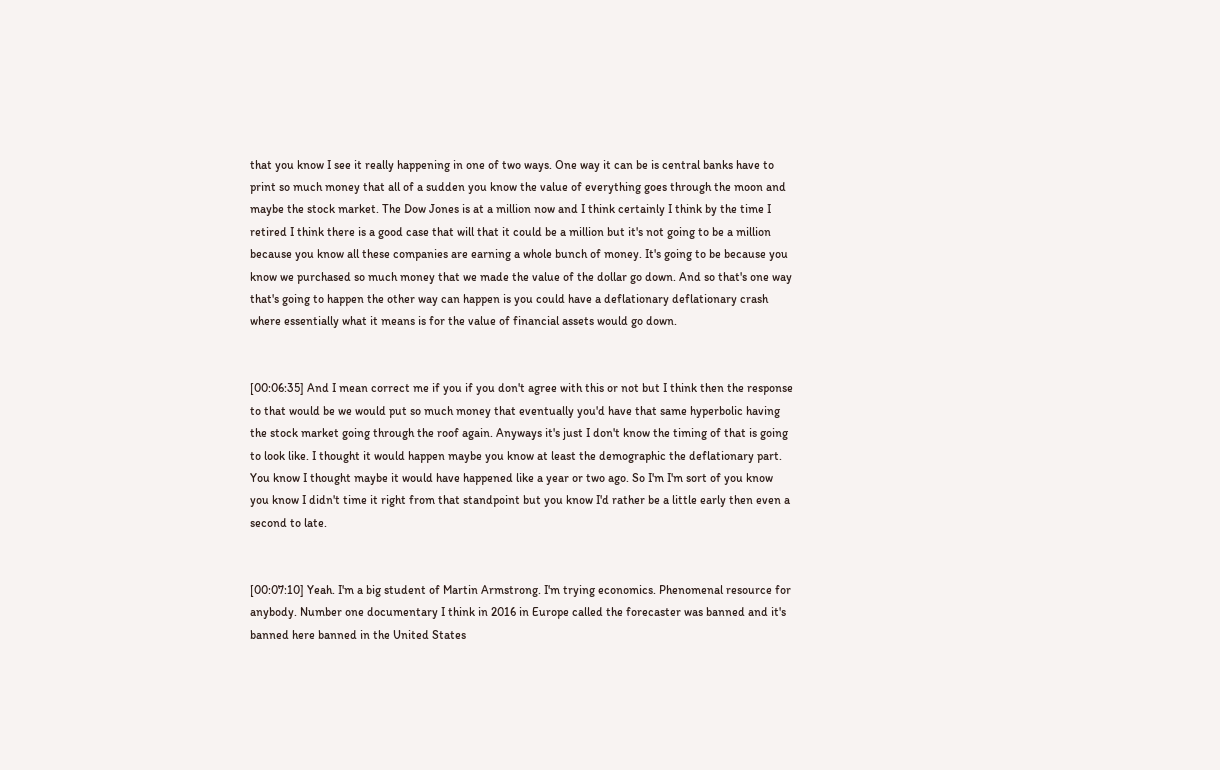that you know I see it really happening in one of two ways. One way it can be is central banks have to print so much money that all of a sudden you know the value of everything goes through the moon and maybe the stock market. The Dow Jones is at a million now and I think certainly I think by the time I retired I think there is a good case that will that it could be a million but it's not going to be a million because you know all these companies are earning a whole bunch of money. It's going to be because you know we purchased so much money that we made the value of the dollar go down. And so that's one way that's going to happen the other way can happen is you could have a deflationary deflationary crash where essentially what it means is for the value of financial assets would go down.


[00:06:35] And I mean correct me if you if you don't agree with this or not but I think then the response to that would be we would put so much money that eventually you'd have that same hyperbolic having the stock market going through the roof again. Anyways it's just I don't know the timing of that is going to look like. I thought it would happen maybe you know at least the demographic the deflationary part. You know I thought maybe it would have happened like a year or two ago. So I'm I'm sort of you know you know I didn't time it right from that standpoint but you know I'd rather be a little early then even a second to late.


[00:07:10] Yeah. I'm a big student of Martin Armstrong. I'm trying economics. Phenomenal resource for anybody. Number one documentary I think in 2016 in Europe called the forecaster was banned and it's banned here banned in the United States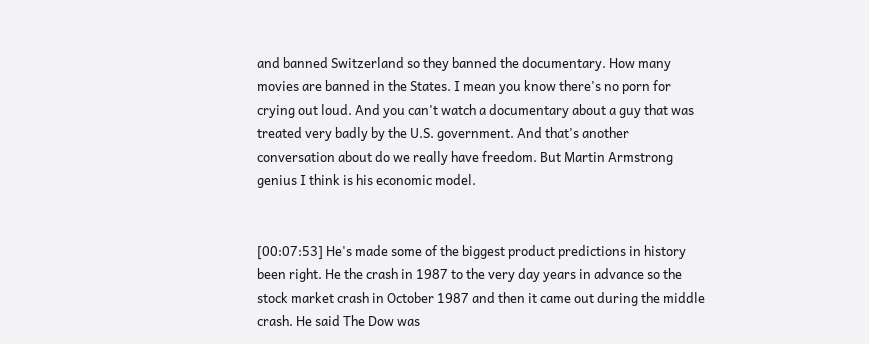and banned Switzerland so they banned the documentary. How many movies are banned in the States. I mean you know there's no porn for crying out loud. And you can't watch a documentary about a guy that was treated very badly by the U.S. government. And that's another conversation about do we really have freedom. But Martin Armstrong genius I think is his economic model.


[00:07:53] He's made some of the biggest product predictions in history been right. He the crash in 1987 to the very day years in advance so the stock market crash in October 1987 and then it came out during the middle crash. He said The Dow was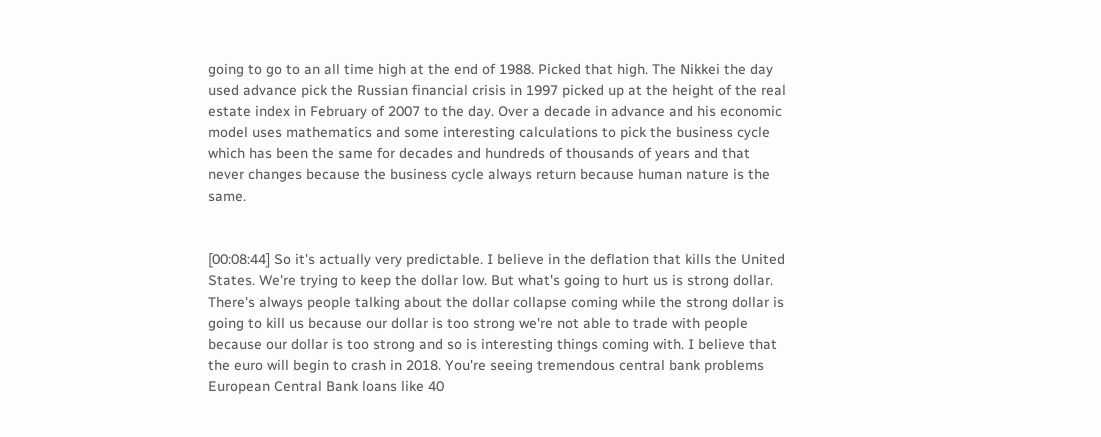going to go to an all time high at the end of 1988. Picked that high. The Nikkei the day used advance pick the Russian financial crisis in 1997 picked up at the height of the real estate index in February of 2007 to the day. Over a decade in advance and his economic model uses mathematics and some interesting calculations to pick the business cycle which has been the same for decades and hundreds of thousands of years and that never changes because the business cycle always return because human nature is the same.


[00:08:44] So it's actually very predictable. I believe in the deflation that kills the United States. We're trying to keep the dollar low. But what's going to hurt us is strong dollar. There's always people talking about the dollar collapse coming while the strong dollar is going to kill us because our dollar is too strong we're not able to trade with people because our dollar is too strong and so is interesting things coming with. I believe that the euro will begin to crash in 2018. You're seeing tremendous central bank problems European Central Bank loans like 40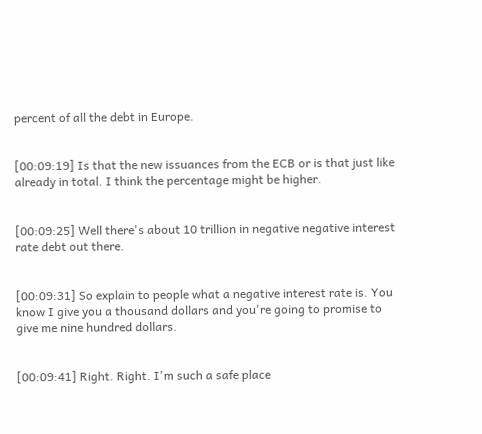percent of all the debt in Europe.


[00:09:19] Is that the new issuances from the ECB or is that just like already in total. I think the percentage might be higher.


[00:09:25] Well there's about 10 trillion in negative negative interest rate debt out there.


[00:09:31] So explain to people what a negative interest rate is. You know I give you a thousand dollars and you're going to promise to give me nine hundred dollars.


[00:09:41] Right. Right. I'm such a safe place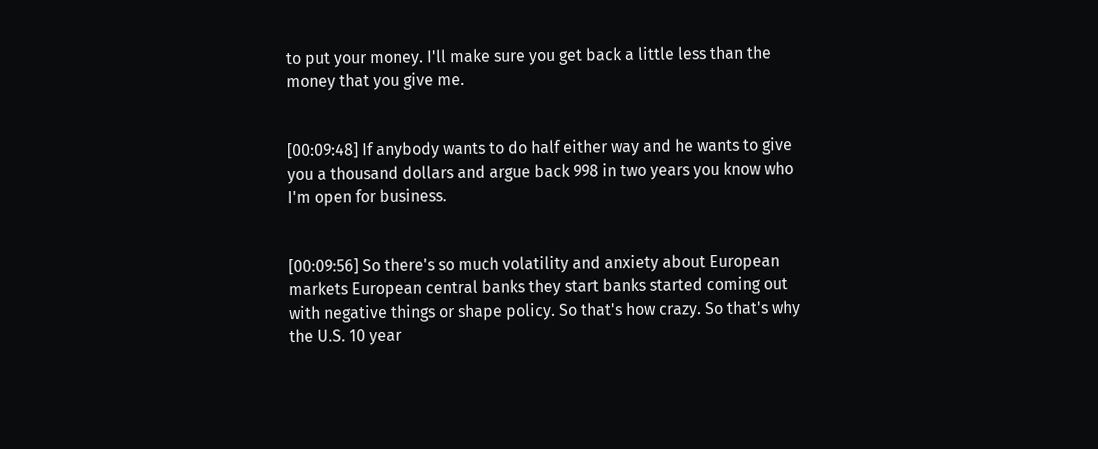to put your money. I'll make sure you get back a little less than the money that you give me.


[00:09:48] If anybody wants to do half either way and he wants to give you a thousand dollars and argue back 998 in two years you know who I'm open for business.


[00:09:56] So there's so much volatility and anxiety about European markets European central banks they start banks started coming out with negative things or shape policy. So that's how crazy. So that's why the U.S. 10 year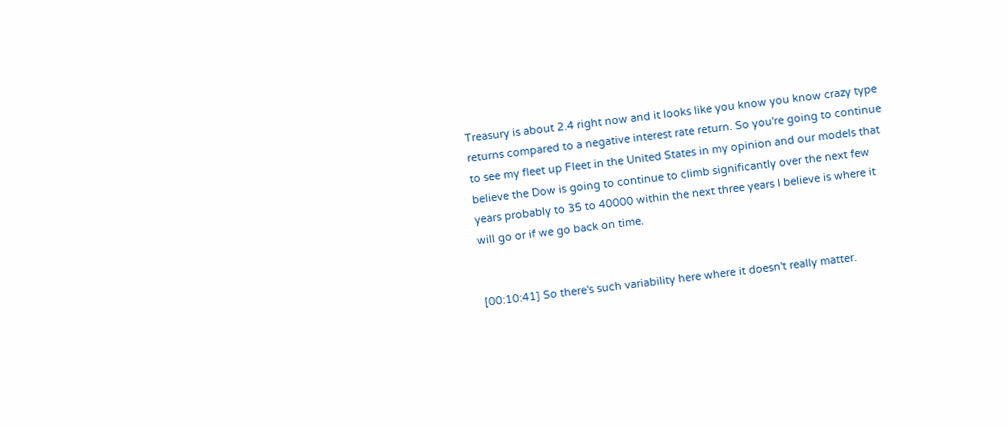Treasury is about 2.4 right now and it looks like you know you know crazy type returns compared to a negative interest rate return. So you're going to continue to see my fleet up Fleet in the United States in my opinion and our models that believe the Dow is going to continue to climb significantly over the next few years probably to 35 to 40000 within the next three years I believe is where it will go or if we go back on time.


[00:10:41] So there's such variability here where it doesn't really matter.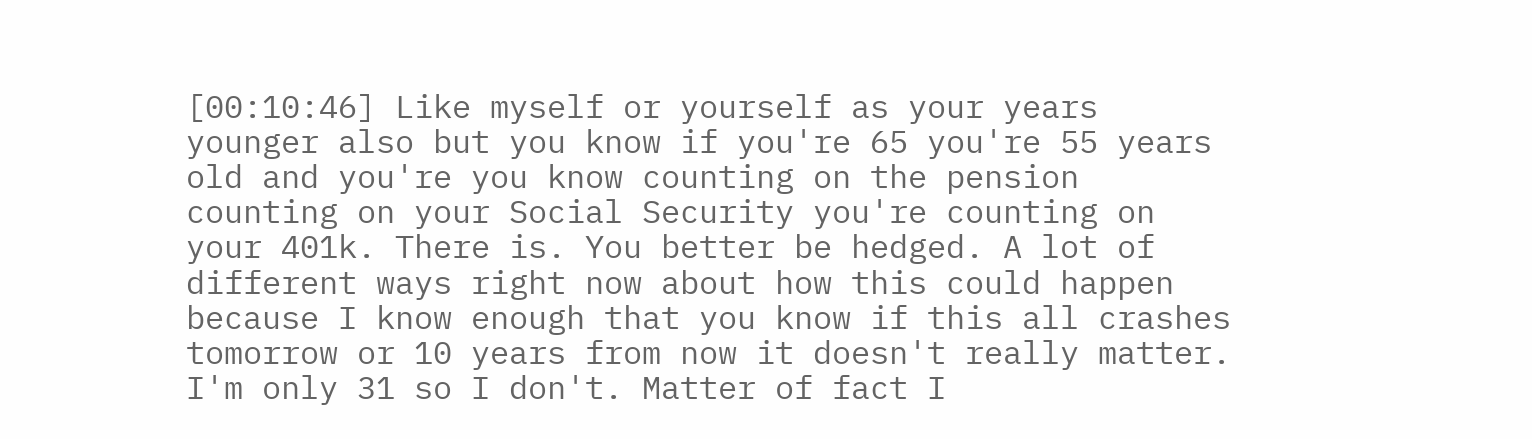[00:10:46] Like myself or yourself as your years younger also but you know if you're 65 you're 55 years old and you're you know counting on the pension counting on your Social Security you're counting on your 401k. There is. You better be hedged. A lot of different ways right now about how this could happen because I know enough that you know if this all crashes tomorrow or 10 years from now it doesn't really matter. I'm only 31 so I don't. Matter of fact I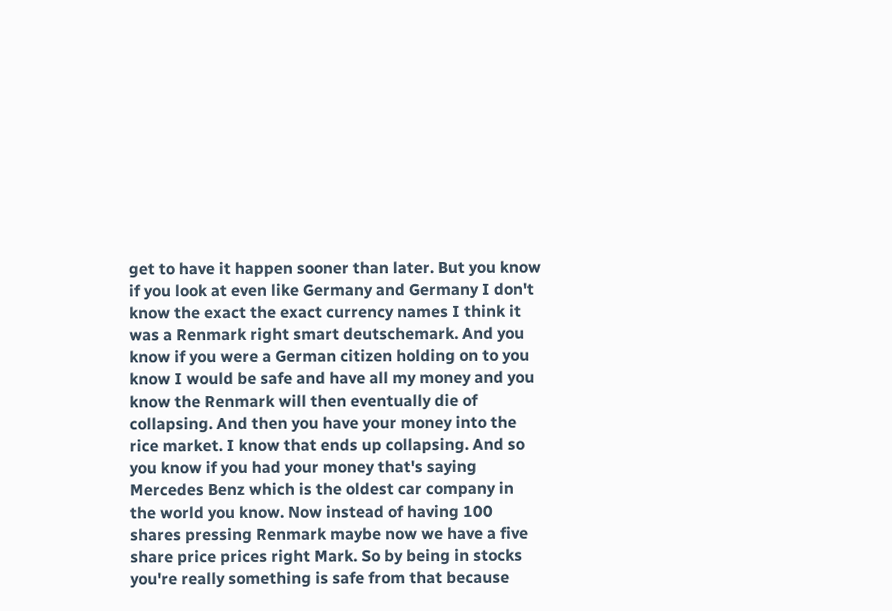get to have it happen sooner than later. But you know if you look at even like Germany and Germany I don't know the exact the exact currency names I think it was a Renmark right smart deutschemark. And you know if you were a German citizen holding on to you know I would be safe and have all my money and you know the Renmark will then eventually die of collapsing. And then you have your money into the rice market. I know that ends up collapsing. And so you know if you had your money that's saying Mercedes Benz which is the oldest car company in the world you know. Now instead of having 100 shares pressing Renmark maybe now we have a five share price prices right Mark. So by being in stocks you're really something is safe from that because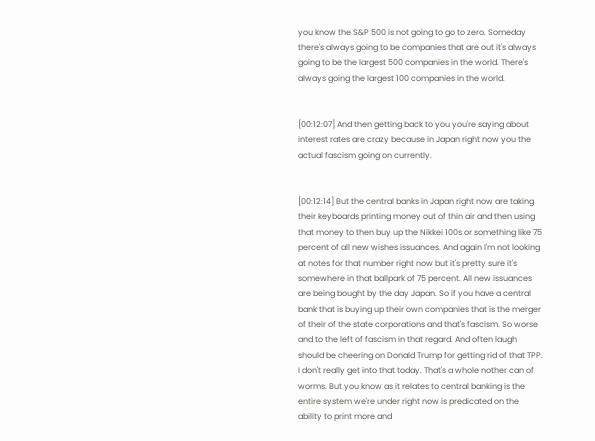you know the S&P 500 is not going to go to zero. Someday there's always going to be companies that are out it's always going to be the largest 500 companies in the world. There's always going the largest 100 companies in the world.


[00:12:07] And then getting back to you you're saying about interest rates are crazy because in Japan right now you the actual fascism going on currently.


[00:12:14] But the central banks in Japan right now are taking their keyboards printing money out of thin air and then using that money to then buy up the Nikkei 100s or something like 75 percent of all new wishes issuances. And again I'm not looking at notes for that number right now but it's pretty sure it's somewhere in that ballpark of 75 percent. All new issuances are being bought by the day Japan. So if you have a central bank that is buying up their own companies that is the merger of their of the state corporations and that's fascism. So worse and to the left of fascism in that regard. And often laugh should be cheering on Donald Trump for getting rid of that TPP. I don't really get into that today. That's a whole nother can of worms. But you know as it relates to central banking is the entire system we're under right now is predicated on the ability to print more and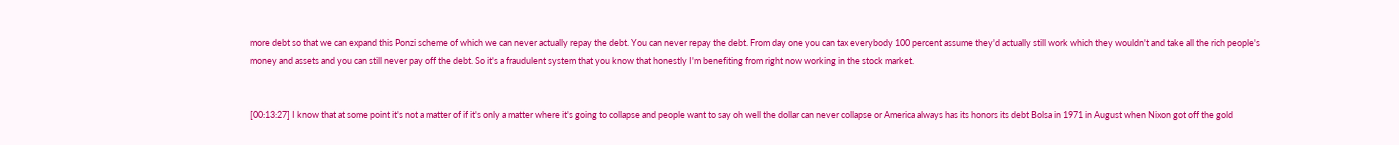more debt so that we can expand this Ponzi scheme of which we can never actually repay the debt. You can never repay the debt. From day one you can tax everybody 100 percent assume they'd actually still work which they wouldn't and take all the rich people's money and assets and you can still never pay off the debt. So it's a fraudulent system that you know that honestly I'm benefiting from right now working in the stock market.


[00:13:27] I know that at some point it's not a matter of if it's only a matter where it's going to collapse and people want to say oh well the dollar can never collapse or America always has its honors its debt Bolsa in 1971 in August when Nixon got off the gold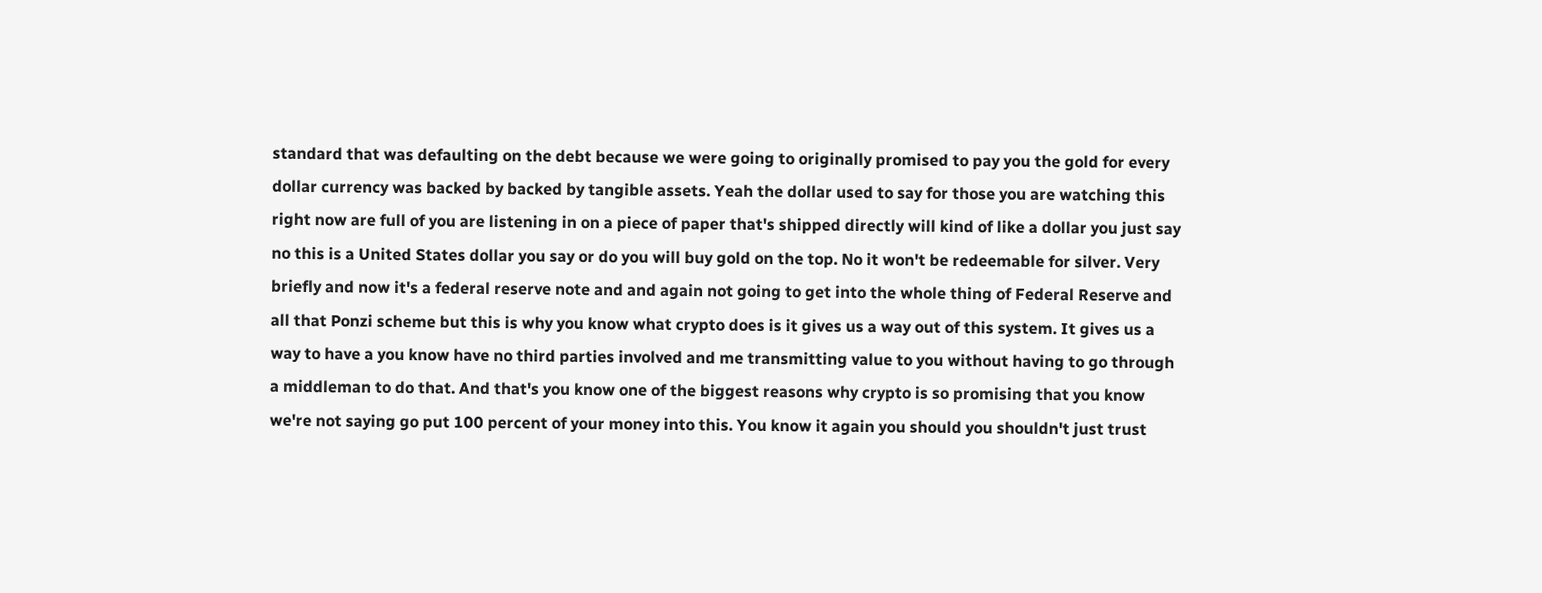standard that was defaulting on the debt because we were going to originally promised to pay you the gold for every dollar currency was backed by backed by tangible assets. Yeah the dollar used to say for those you are watching this right now are full of you are listening in on a piece of paper that's shipped directly will kind of like a dollar you just say no this is a United States dollar you say or do you will buy gold on the top. No it won't be redeemable for silver. Very briefly and now it's a federal reserve note and and again not going to get into the whole thing of Federal Reserve and all that Ponzi scheme but this is why you know what crypto does is it gives us a way out of this system. It gives us a way to have a you know have no third parties involved and me transmitting value to you without having to go through a middleman to do that. And that's you know one of the biggest reasons why crypto is so promising that you know we're not saying go put 100 percent of your money into this. You know it again you should you shouldn't just trust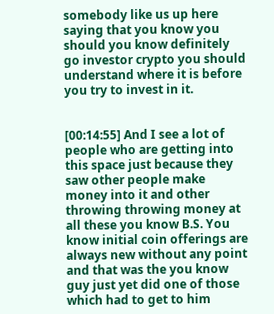somebody like us up here saying that you know you should you know definitely go investor crypto you should understand where it is before you try to invest in it.


[00:14:55] And I see a lot of people who are getting into this space just because they saw other people make money into it and other throwing throwing money at all these you know B.S. You know initial coin offerings are always new without any point and that was the you know guy just yet did one of those which had to get to him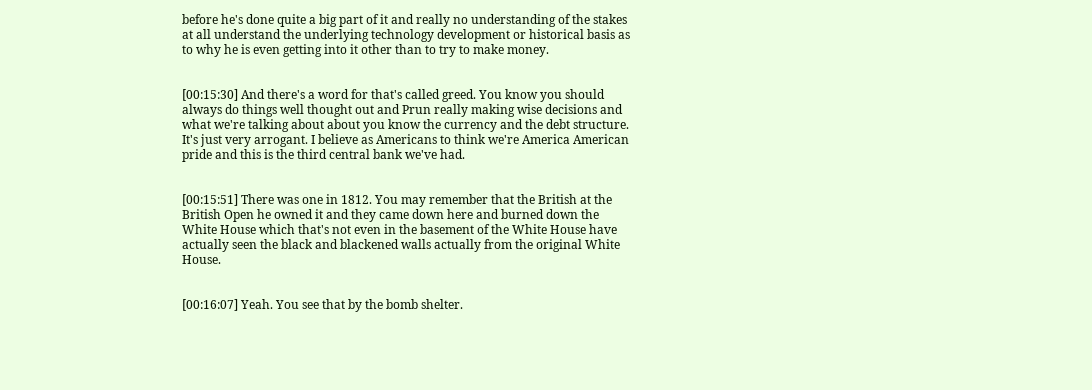before he's done quite a big part of it and really no understanding of the stakes at all understand the underlying technology development or historical basis as to why he is even getting into it other than to try to make money.


[00:15:30] And there's a word for that's called greed. You know you should always do things well thought out and Prun really making wise decisions and what we're talking about about you know the currency and the debt structure. It's just very arrogant. I believe as Americans to think we're America American pride and this is the third central bank we've had.


[00:15:51] There was one in 1812. You may remember that the British at the British Open he owned it and they came down here and burned down the White House which that's not even in the basement of the White House have actually seen the black and blackened walls actually from the original White House.


[00:16:07] Yeah. You see that by the bomb shelter.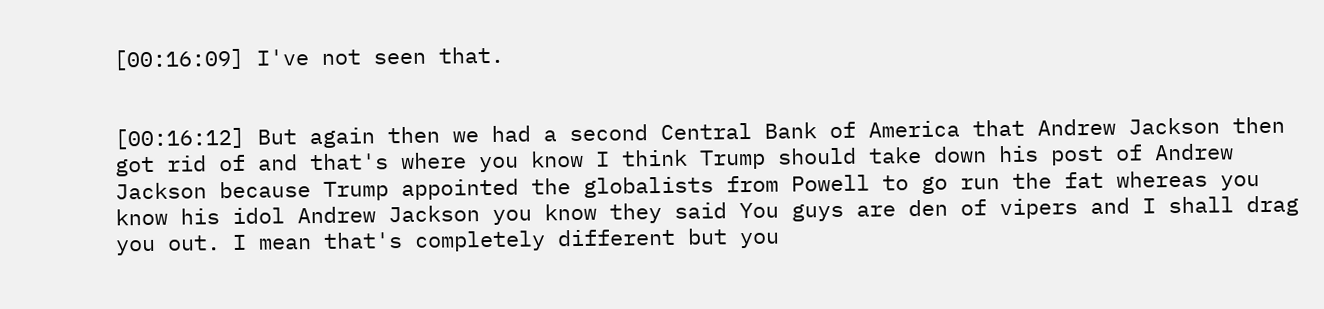[00:16:09] I've not seen that.


[00:16:12] But again then we had a second Central Bank of America that Andrew Jackson then got rid of and that's where you know I think Trump should take down his post of Andrew Jackson because Trump appointed the globalists from Powell to go run the fat whereas you know his idol Andrew Jackson you know they said You guys are den of vipers and I shall drag you out. I mean that's completely different but you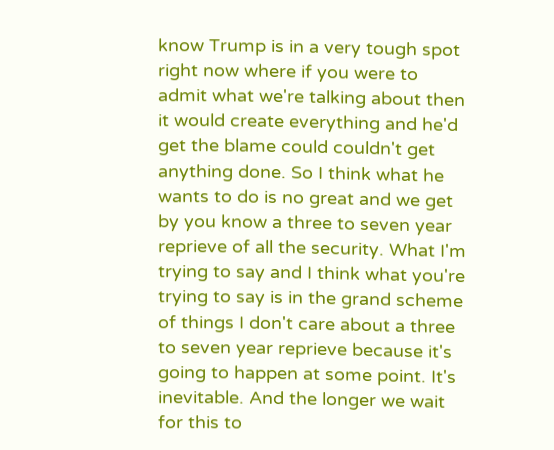know Trump is in a very tough spot right now where if you were to admit what we're talking about then it would create everything and he'd get the blame could couldn't get anything done. So I think what he wants to do is no great and we get by you know a three to seven year reprieve of all the security. What I'm trying to say and I think what you're trying to say is in the grand scheme of things I don't care about a three to seven year reprieve because it's going to happen at some point. It's inevitable. And the longer we wait for this to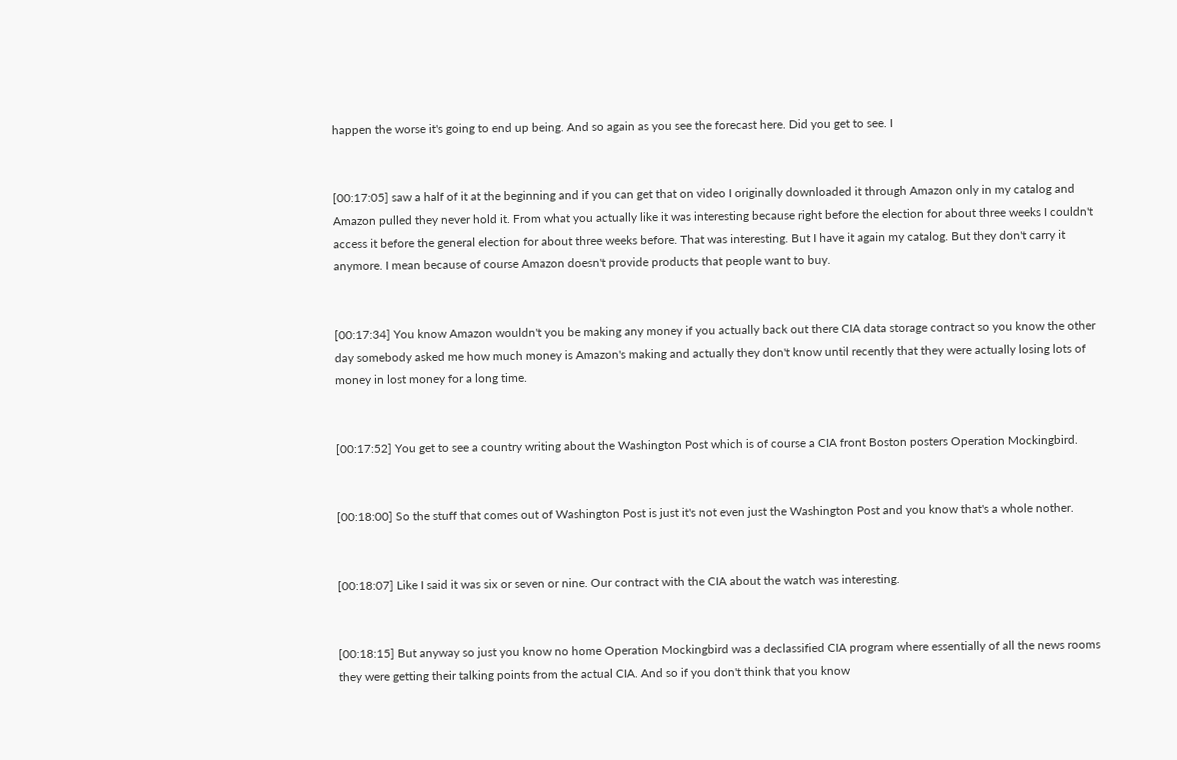happen the worse it's going to end up being. And so again as you see the forecast here. Did you get to see. I


[00:17:05] saw a half of it at the beginning and if you can get that on video I originally downloaded it through Amazon only in my catalog and Amazon pulled they never hold it. From what you actually like it was interesting because right before the election for about three weeks I couldn't access it before the general election for about three weeks before. That was interesting. But I have it again my catalog. But they don't carry it anymore. I mean because of course Amazon doesn't provide products that people want to buy.


[00:17:34] You know Amazon wouldn't you be making any money if you actually back out there CIA data storage contract so you know the other day somebody asked me how much money is Amazon's making and actually they don't know until recently that they were actually losing lots of money in lost money for a long time.


[00:17:52] You get to see a country writing about the Washington Post which is of course a CIA front Boston posters Operation Mockingbird.


[00:18:00] So the stuff that comes out of Washington Post is just it's not even just the Washington Post and you know that's a whole nother.


[00:18:07] Like I said it was six or seven or nine. Our contract with the CIA about the watch was interesting.


[00:18:15] But anyway so just you know no home Operation Mockingbird was a declassified CIA program where essentially of all the news rooms they were getting their talking points from the actual CIA. And so if you don't think that you know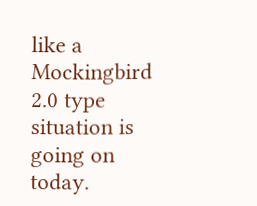like a Mockingbird 2.0 type situation is going on today.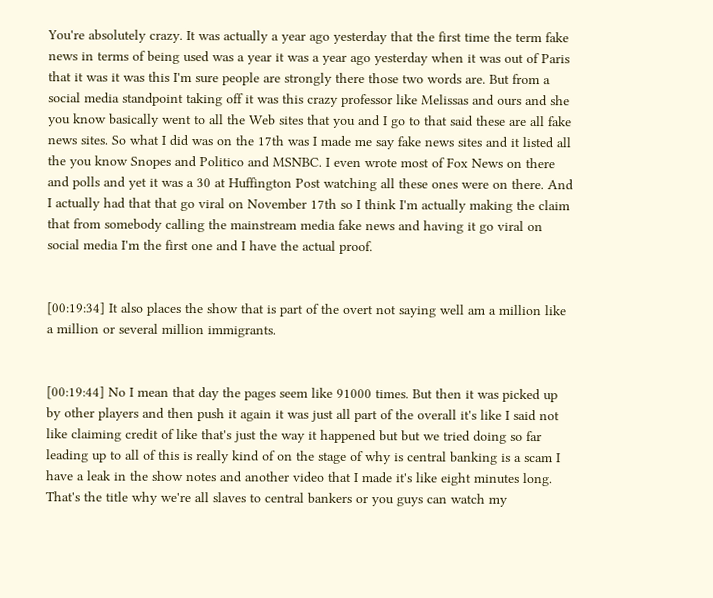You're absolutely crazy. It was actually a year ago yesterday that the first time the term fake news in terms of being used was a year it was a year ago yesterday when it was out of Paris that it was it was this I'm sure people are strongly there those two words are. But from a social media standpoint taking off it was this crazy professor like Melissas and ours and she you know basically went to all the Web sites that you and I go to that said these are all fake news sites. So what I did was on the 17th was I made me say fake news sites and it listed all the you know Snopes and Politico and MSNBC. I even wrote most of Fox News on there and polls and yet it was a 30 at Huffington Post watching all these ones were on there. And I actually had that that go viral on November 17th so I think I'm actually making the claim that from somebody calling the mainstream media fake news and having it go viral on social media I'm the first one and I have the actual proof.


[00:19:34] It also places the show that is part of the overt not saying well am a million like a million or several million immigrants.


[00:19:44] No I mean that day the pages seem like 91000 times. But then it was picked up by other players and then push it again it was just all part of the overall it's like I said not like claiming credit of like that's just the way it happened but but we tried doing so far leading up to all of this is really kind of on the stage of why is central banking is a scam I have a leak in the show notes and another video that I made it's like eight minutes long. That's the title why we're all slaves to central bankers or you guys can watch my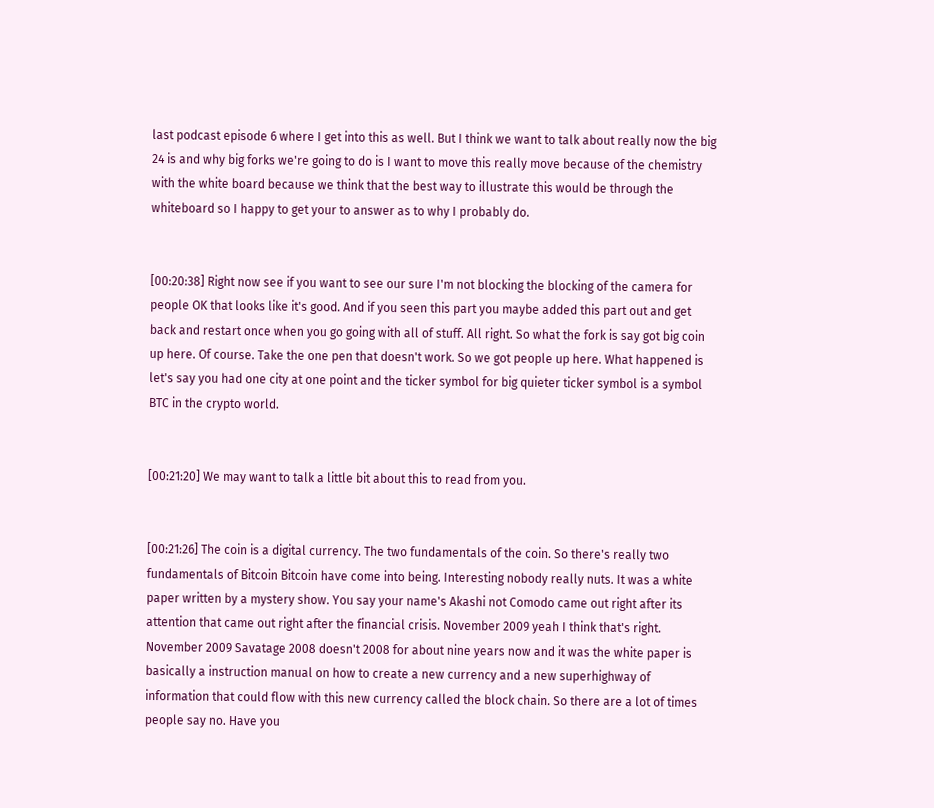last podcast episode 6 where I get into this as well. But I think we want to talk about really now the big 24 is and why big forks we're going to do is I want to move this really move because of the chemistry with the white board because we think that the best way to illustrate this would be through the whiteboard so I happy to get your to answer as to why I probably do.


[00:20:38] Right now see if you want to see our sure I'm not blocking the blocking of the camera for people OK that looks like it's good. And if you seen this part you maybe added this part out and get back and restart once when you go going with all of stuff. All right. So what the fork is say got big coin up here. Of course. Take the one pen that doesn't work. So we got people up here. What happened is let's say you had one city at one point and the ticker symbol for big quieter ticker symbol is a symbol BTC in the crypto world.


[00:21:20] We may want to talk a little bit about this to read from you.


[00:21:26] The coin is a digital currency. The two fundamentals of the coin. So there's really two fundamentals of Bitcoin Bitcoin have come into being. Interesting nobody really nuts. It was a white paper written by a mystery show. You say your name's Akashi not Comodo came out right after its attention that came out right after the financial crisis. November 2009 yeah I think that's right. November 2009 Savatage 2008 doesn't 2008 for about nine years now and it was the white paper is basically a instruction manual on how to create a new currency and a new superhighway of information that could flow with this new currency called the block chain. So there are a lot of times people say no. Have you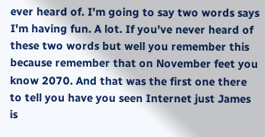ever heard of. I'm going to say two words says I'm having fun. A lot. If you've never heard of these two words but well you remember this because remember that on November feet you know 2070. And that was the first one there to tell you have you seen Internet just James is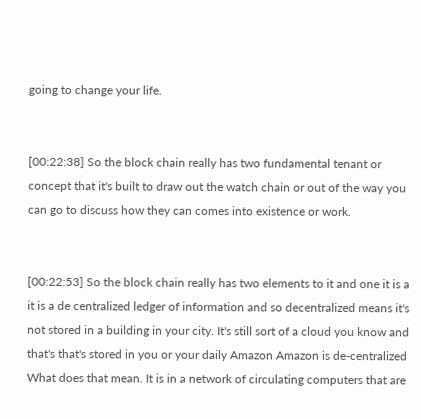going to change your life.


[00:22:38] So the block chain really has two fundamental tenant or concept that it's built to draw out the watch chain or out of the way you can go to discuss how they can comes into existence or work.


[00:22:53] So the block chain really has two elements to it and one it is a it is a de centralized ledger of information and so decentralized means it's not stored in a building in your city. It's still sort of a cloud you know and that's that's stored in you or your daily Amazon Amazon is de-centralized What does that mean. It is in a network of circulating computers that are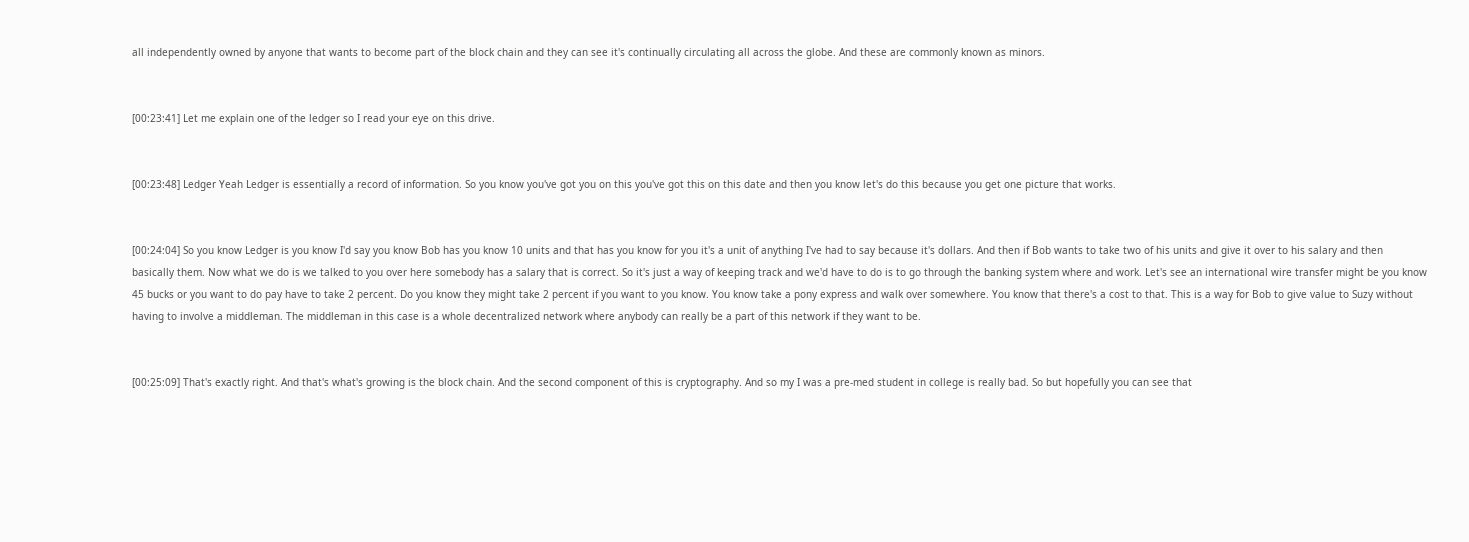all independently owned by anyone that wants to become part of the block chain and they can see it's continually circulating all across the globe. And these are commonly known as minors.


[00:23:41] Let me explain one of the ledger so I read your eye on this drive.


[00:23:48] Ledger Yeah Ledger is essentially a record of information. So you know you've got you on this you've got this on this date and then you know let's do this because you get one picture that works.


[00:24:04] So you know Ledger is you know I'd say you know Bob has you know 10 units and that has you know for you it's a unit of anything I've had to say because it's dollars. And then if Bob wants to take two of his units and give it over to his salary and then basically them. Now what we do is we talked to you over here somebody has a salary that is correct. So it's just a way of keeping track and we'd have to do is to go through the banking system where and work. Let's see an international wire transfer might be you know 45 bucks or you want to do pay have to take 2 percent. Do you know they might take 2 percent if you want to you know. You know take a pony express and walk over somewhere. You know that there's a cost to that. This is a way for Bob to give value to Suzy without having to involve a middleman. The middleman in this case is a whole decentralized network where anybody can really be a part of this network if they want to be.


[00:25:09] That's exactly right. And that's what's growing is the block chain. And the second component of this is cryptography. And so my I was a pre-med student in college is really bad. So but hopefully you can see that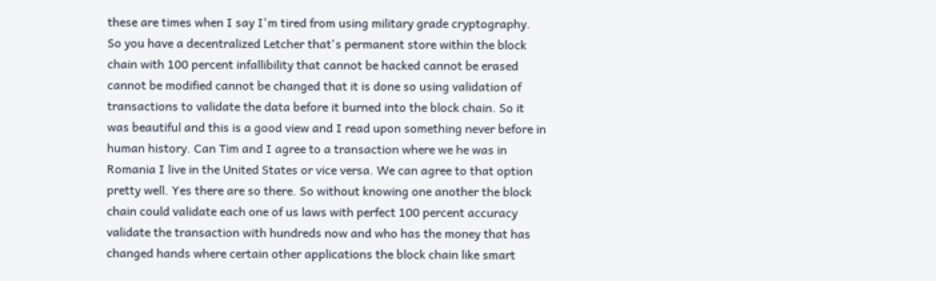these are times when I say I'm tired from using military grade cryptography. So you have a decentralized Letcher that's permanent store within the block chain with 100 percent infallibility that cannot be hacked cannot be erased cannot be modified cannot be changed that it is done so using validation of transactions to validate the data before it burned into the block chain. So it was beautiful and this is a good view and I read upon something never before in human history. Can Tim and I agree to a transaction where we he was in Romania I live in the United States or vice versa. We can agree to that option pretty well. Yes there are so there. So without knowing one another the block chain could validate each one of us laws with perfect 100 percent accuracy validate the transaction with hundreds now and who has the money that has changed hands where certain other applications the block chain like smart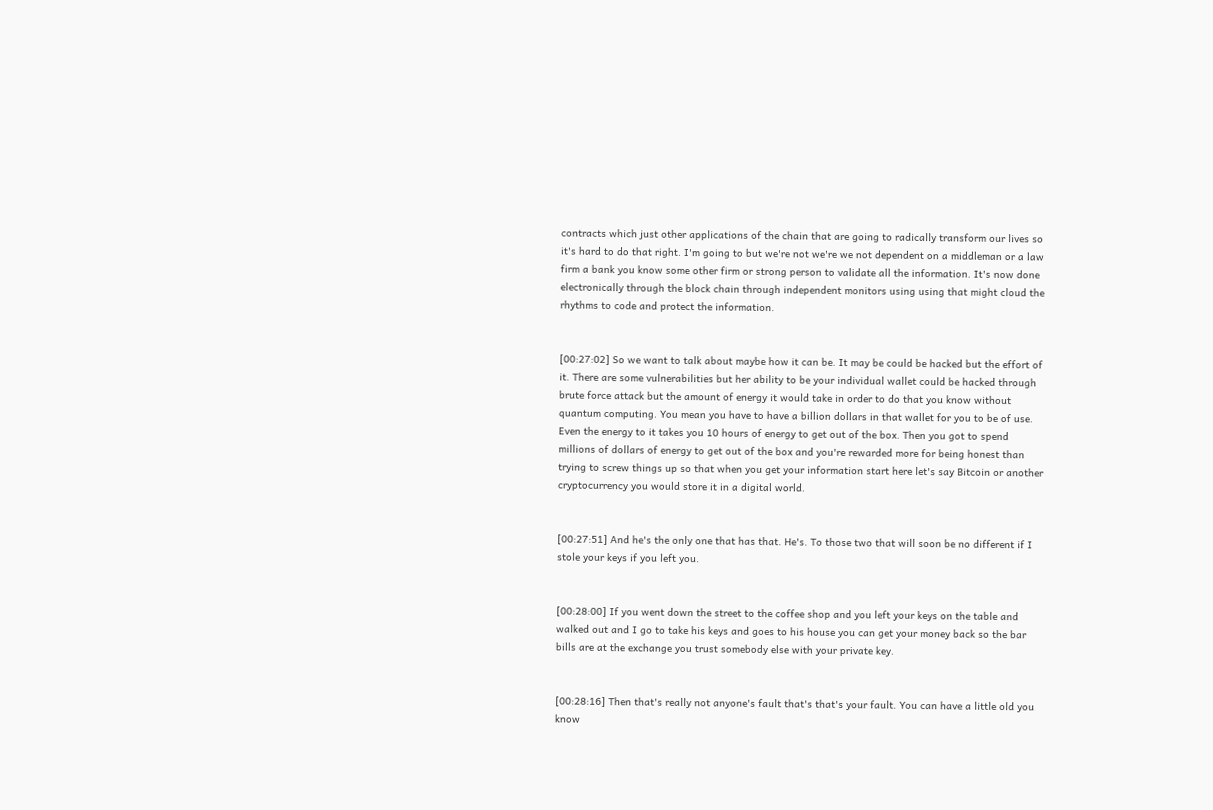contracts which just other applications of the chain that are going to radically transform our lives so it's hard to do that right. I'm going to but we're not we're we not dependent on a middleman or a law firm a bank you know some other firm or strong person to validate all the information. It's now done electronically through the block chain through independent monitors using using that might cloud the rhythms to code and protect the information.


[00:27:02] So we want to talk about maybe how it can be. It may be could be hacked but the effort of it. There are some vulnerabilities but her ability to be your individual wallet could be hacked through brute force attack but the amount of energy it would take in order to do that you know without quantum computing. You mean you have to have a billion dollars in that wallet for you to be of use. Even the energy to it takes you 10 hours of energy to get out of the box. Then you got to spend millions of dollars of energy to get out of the box and you're rewarded more for being honest than trying to screw things up so that when you get your information start here let's say Bitcoin or another cryptocurrency you would store it in a digital world.


[00:27:51] And he's the only one that has that. He's. To those two that will soon be no different if I stole your keys if you left you.


[00:28:00] If you went down the street to the coffee shop and you left your keys on the table and walked out and I go to take his keys and goes to his house you can get your money back so the bar bills are at the exchange you trust somebody else with your private key.


[00:28:16] Then that's really not anyone's fault that's that's your fault. You can have a little old you know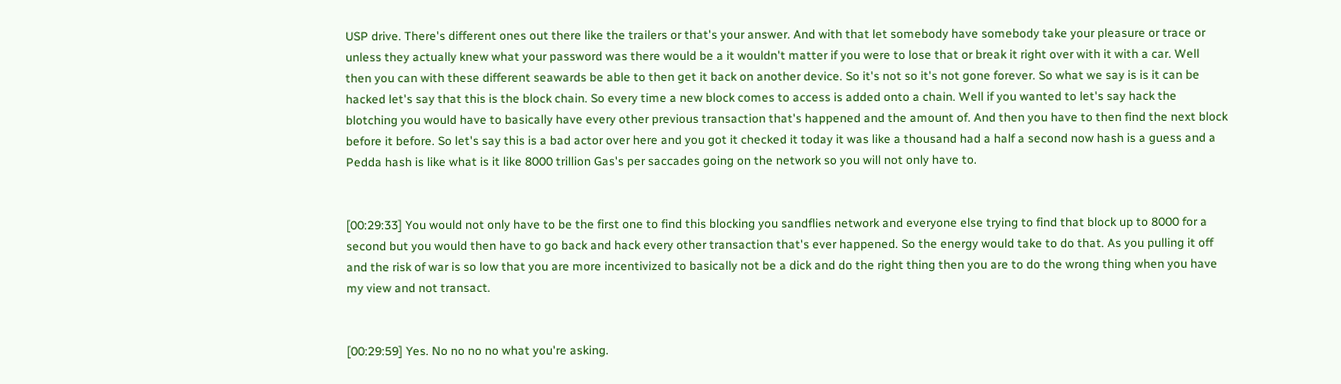USP drive. There's different ones out there like the trailers or that's your answer. And with that let somebody have somebody take your pleasure or trace or unless they actually knew what your password was there would be a it wouldn't matter if you were to lose that or break it right over with it with a car. Well then you can with these different seawards be able to then get it back on another device. So it's not so it's not gone forever. So what we say is is it can be hacked let's say that this is the block chain. So every time a new block comes to access is added onto a chain. Well if you wanted to let's say hack the blotching you would have to basically have every other previous transaction that's happened and the amount of. And then you have to then find the next block before it before. So let's say this is a bad actor over here and you got it checked it today it was like a thousand had a half a second now hash is a guess and a Pedda hash is like what is it like 8000 trillion Gas's per saccades going on the network so you will not only have to.


[00:29:33] You would not only have to be the first one to find this blocking you sandflies network and everyone else trying to find that block up to 8000 for a second but you would then have to go back and hack every other transaction that's ever happened. So the energy would take to do that. As you pulling it off and the risk of war is so low that you are more incentivized to basically not be a dick and do the right thing then you are to do the wrong thing when you have my view and not transact.


[00:29:59] Yes. No no no no what you're asking.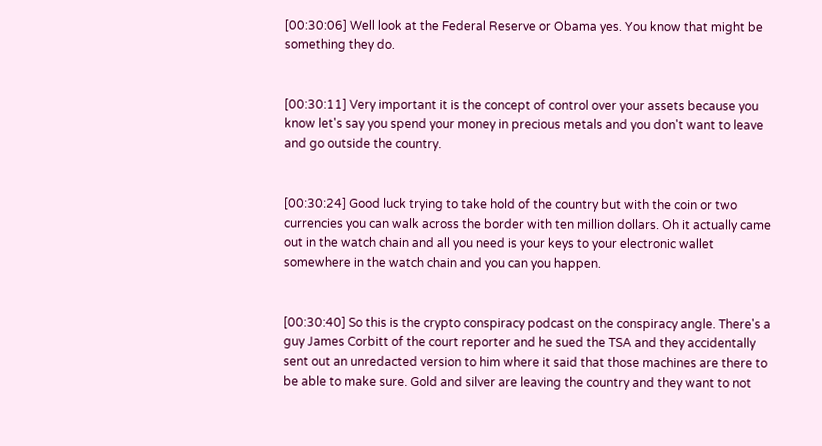[00:30:06] Well look at the Federal Reserve or Obama yes. You know that might be something they do.


[00:30:11] Very important it is the concept of control over your assets because you know let's say you spend your money in precious metals and you don't want to leave and go outside the country.


[00:30:24] Good luck trying to take hold of the country but with the coin or two currencies you can walk across the border with ten million dollars. Oh it actually came out in the watch chain and all you need is your keys to your electronic wallet somewhere in the watch chain and you can you happen.


[00:30:40] So this is the crypto conspiracy podcast on the conspiracy angle. There's a guy James Corbitt of the court reporter and he sued the TSA and they accidentally sent out an unredacted version to him where it said that those machines are there to be able to make sure. Gold and silver are leaving the country and they want to not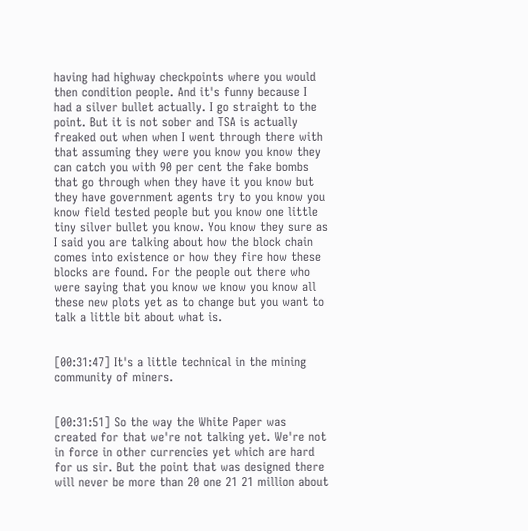having had highway checkpoints where you would then condition people. And it's funny because I had a silver bullet actually. I go straight to the point. But it is not sober and TSA is actually freaked out when when I went through there with that assuming they were you know you know they can catch you with 90 per cent the fake bombs that go through when they have it you know but they have government agents try to you know you know field tested people but you know one little tiny silver bullet you know. You know they sure as I said you are talking about how the block chain comes into existence or how they fire how these blocks are found. For the people out there who were saying that you know we know you know all these new plots yet as to change but you want to talk a little bit about what is.


[00:31:47] It's a little technical in the mining community of miners.


[00:31:51] So the way the White Paper was created for that we're not talking yet. We're not in force in other currencies yet which are hard for us sir. But the point that was designed there will never be more than 20 one 21 21 million about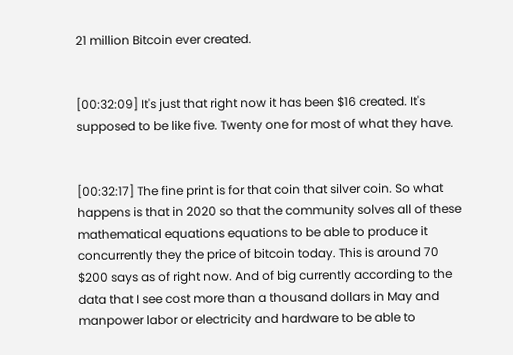21 million Bitcoin ever created.


[00:32:09] It's just that right now it has been $16 created. It's supposed to be like five. Twenty one for most of what they have.


[00:32:17] The fine print is for that coin that silver coin. So what happens is that in 2020 so that the community solves all of these mathematical equations equations to be able to produce it concurrently they the price of bitcoin today. This is around 70 $200 says as of right now. And of big currently according to the data that I see cost more than a thousand dollars in May and manpower labor or electricity and hardware to be able to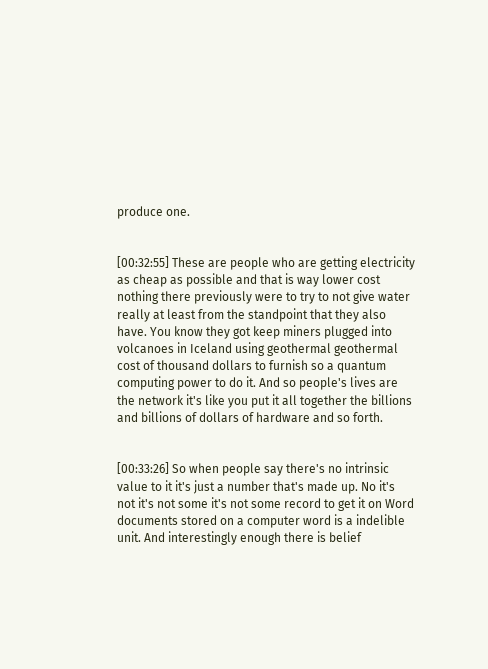produce one.


[00:32:55] These are people who are getting electricity as cheap as possible and that is way lower cost nothing there previously were to try to not give water really at least from the standpoint that they also have. You know they got keep miners plugged into volcanoes in Iceland using geothermal geothermal cost of thousand dollars to furnish so a quantum computing power to do it. And so people's lives are the network it's like you put it all together the billions and billions of dollars of hardware and so forth.


[00:33:26] So when people say there's no intrinsic value to it it's just a number that's made up. No it's not it's not some it's not some record to get it on Word documents stored on a computer word is a indelible unit. And interestingly enough there is belief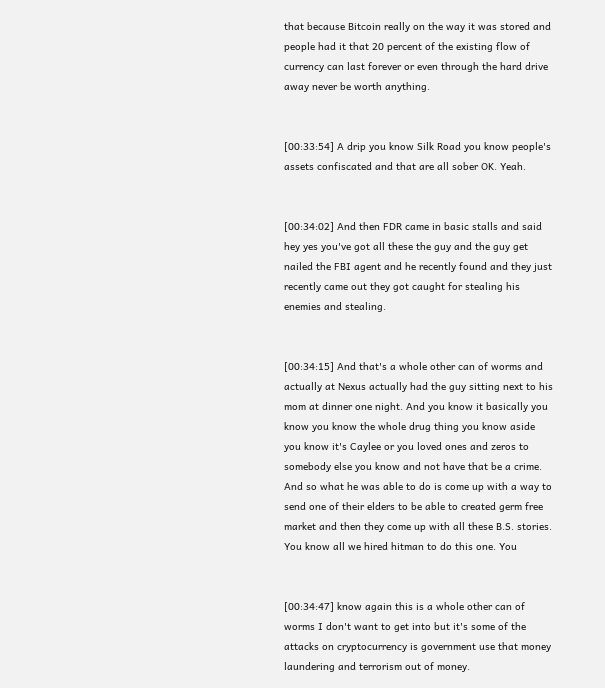that because Bitcoin really on the way it was stored and people had it that 20 percent of the existing flow of currency can last forever or even through the hard drive away never be worth anything.


[00:33:54] A drip you know Silk Road you know people's assets confiscated and that are all sober OK. Yeah.


[00:34:02] And then FDR came in basic stalls and said hey yes you've got all these the guy and the guy get nailed the FBI agent and he recently found and they just recently came out they got caught for stealing his enemies and stealing.


[00:34:15] And that's a whole other can of worms and actually at Nexus actually had the guy sitting next to his mom at dinner one night. And you know it basically you know you know the whole drug thing you know aside you know it's Caylee or you loved ones and zeros to somebody else you know and not have that be a crime. And so what he was able to do is come up with a way to send one of their elders to be able to created germ free market and then they come up with all these B.S. stories. You know all we hired hitman to do this one. You


[00:34:47] know again this is a whole other can of worms I don't want to get into but it's some of the attacks on cryptocurrency is government use that money laundering and terrorism out of money.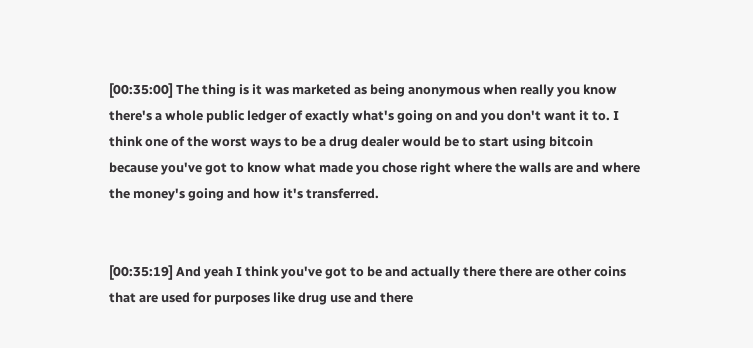[00:35:00] The thing is it was marketed as being anonymous when really you know there's a whole public ledger of exactly what's going on and you don't want it to. I think one of the worst ways to be a drug dealer would be to start using bitcoin because you've got to know what made you chose right where the walls are and where the money's going and how it's transferred.


[00:35:19] And yeah I think you've got to be and actually there there are other coins that are used for purposes like drug use and there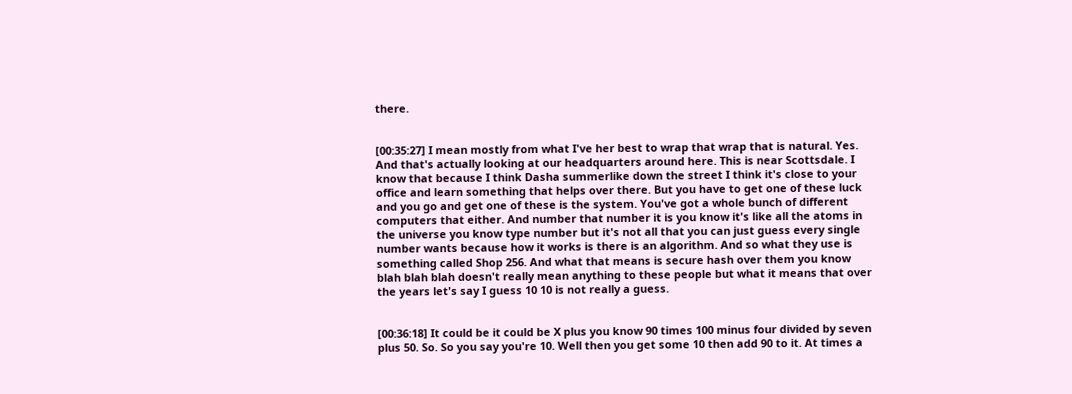there.


[00:35:27] I mean mostly from what I've her best to wrap that wrap that is natural. Yes. And that's actually looking at our headquarters around here. This is near Scottsdale. I know that because I think Dasha summerlike down the street I think it's close to your office and learn something that helps over there. But you have to get one of these luck and you go and get one of these is the system. You've got a whole bunch of different computers that either. And number that number it is you know it's like all the atoms in the universe you know type number but it's not all that you can just guess every single number wants because how it works is there is an algorithm. And so what they use is something called Shop 256. And what that means is secure hash over them you know blah blah blah doesn't really mean anything to these people but what it means that over the years let's say I guess 10 10 is not really a guess.


[00:36:18] It could be it could be X plus you know 90 times 100 minus four divided by seven plus 50. So. So you say you're 10. Well then you get some 10 then add 90 to it. At times a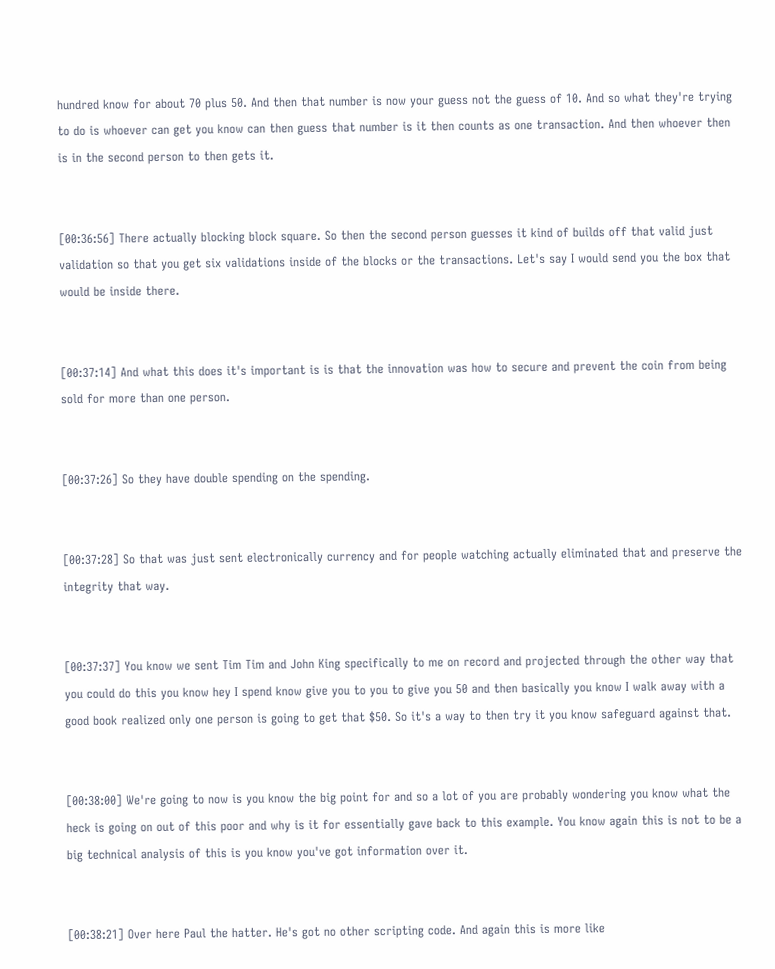hundred know for about 70 plus 50. And then that number is now your guess not the guess of 10. And so what they're trying to do is whoever can get you know can then guess that number is it then counts as one transaction. And then whoever then is in the second person to then gets it.


[00:36:56] There actually blocking block square. So then the second person guesses it kind of builds off that valid just validation so that you get six validations inside of the blocks or the transactions. Let's say I would send you the box that would be inside there.


[00:37:14] And what this does it's important is is that the innovation was how to secure and prevent the coin from being sold for more than one person.


[00:37:26] So they have double spending on the spending.


[00:37:28] So that was just sent electronically currency and for people watching actually eliminated that and preserve the integrity that way.


[00:37:37] You know we sent Tim Tim and John King specifically to me on record and projected through the other way that you could do this you know hey I spend know give you to you to give you 50 and then basically you know I walk away with a good book realized only one person is going to get that $50. So it's a way to then try it you know safeguard against that.


[00:38:00] We're going to now is you know the big point for and so a lot of you are probably wondering you know what the heck is going on out of this poor and why is it for essentially gave back to this example. You know again this is not to be a big technical analysis of this is you know you've got information over it.


[00:38:21] Over here Paul the hatter. He's got no other scripting code. And again this is more like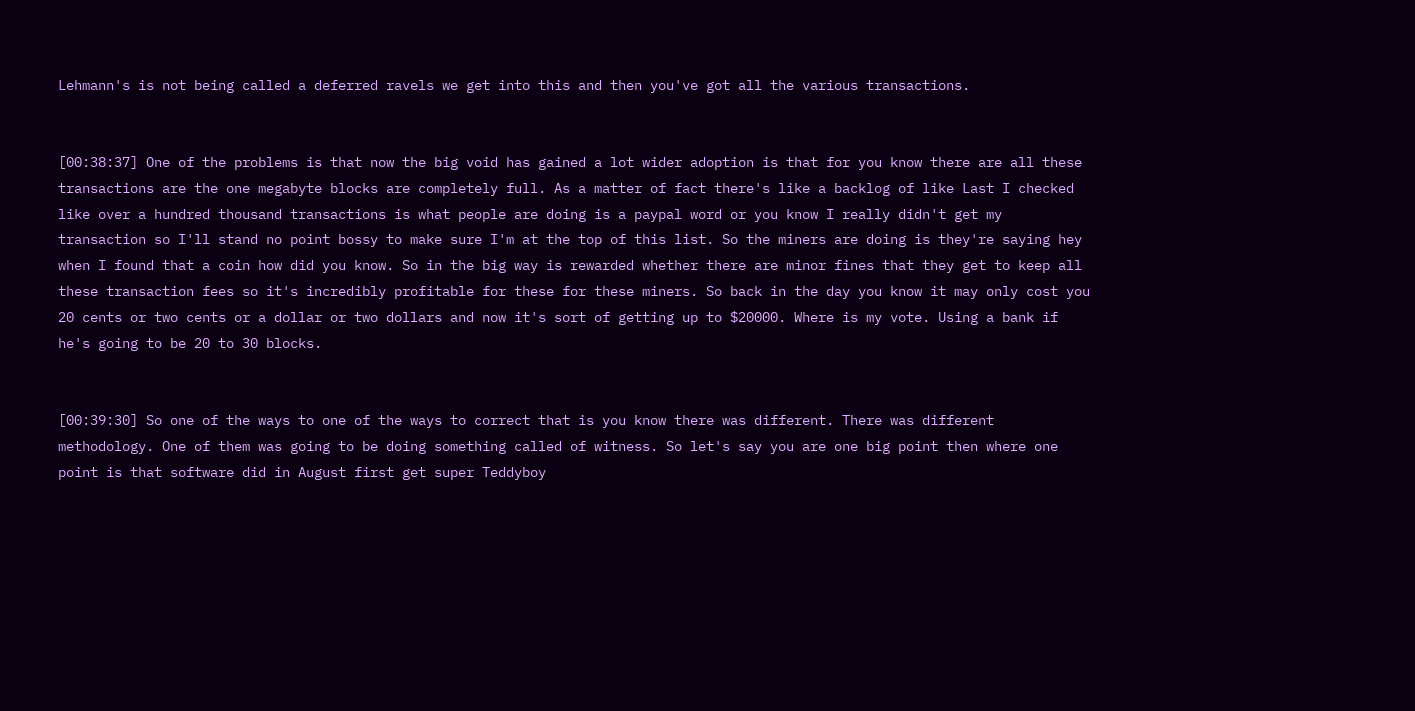Lehmann's is not being called a deferred ravels we get into this and then you've got all the various transactions.


[00:38:37] One of the problems is that now the big void has gained a lot wider adoption is that for you know there are all these transactions are the one megabyte blocks are completely full. As a matter of fact there's like a backlog of like Last I checked like over a hundred thousand transactions is what people are doing is a paypal word or you know I really didn't get my transaction so I'll stand no point bossy to make sure I'm at the top of this list. So the miners are doing is they're saying hey when I found that a coin how did you know. So in the big way is rewarded whether there are minor fines that they get to keep all these transaction fees so it's incredibly profitable for these for these miners. So back in the day you know it may only cost you 20 cents or two cents or a dollar or two dollars and now it's sort of getting up to $20000. Where is my vote. Using a bank if he's going to be 20 to 30 blocks.


[00:39:30] So one of the ways to one of the ways to correct that is you know there was different. There was different methodology. One of them was going to be doing something called of witness. So let's say you are one big point then where one point is that software did in August first get super Teddyboy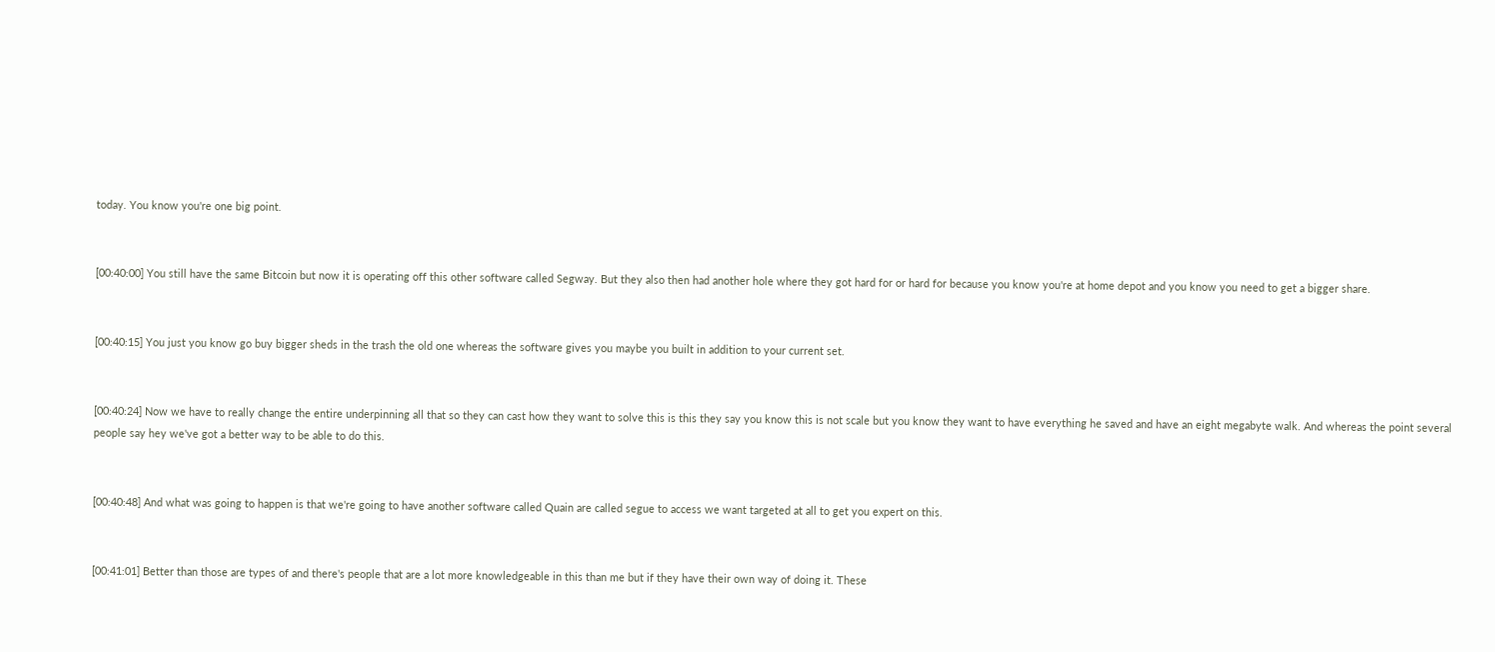today. You know you're one big point.


[00:40:00] You still have the same Bitcoin but now it is operating off this other software called Segway. But they also then had another hole where they got hard for or hard for because you know you're at home depot and you know you need to get a bigger share.


[00:40:15] You just you know go buy bigger sheds in the trash the old one whereas the software gives you maybe you built in addition to your current set.


[00:40:24] Now we have to really change the entire underpinning all that so they can cast how they want to solve this is this they say you know this is not scale but you know they want to have everything he saved and have an eight megabyte walk. And whereas the point several people say hey we've got a better way to be able to do this.


[00:40:48] And what was going to happen is that we're going to have another software called Quain are called segue to access we want targeted at all to get you expert on this.


[00:41:01] Better than those are types of and there's people that are a lot more knowledgeable in this than me but if they have their own way of doing it. These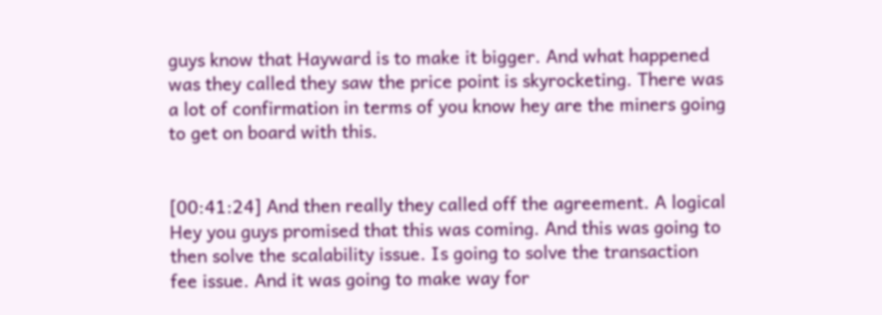guys know that Hayward is to make it bigger. And what happened was they called they saw the price point is skyrocketing. There was a lot of confirmation in terms of you know hey are the miners going to get on board with this.


[00:41:24] And then really they called off the agreement. A logical Hey you guys promised that this was coming. And this was going to then solve the scalability issue. Is going to solve the transaction fee issue. And it was going to make way for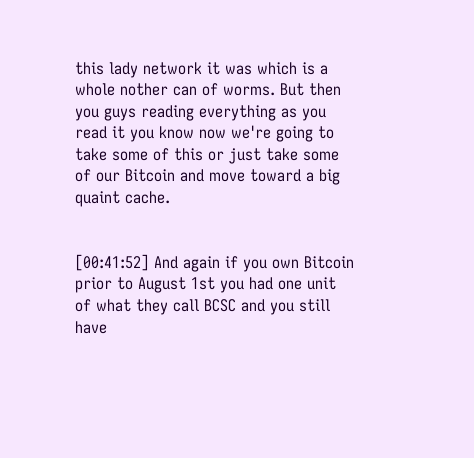this lady network it was which is a whole nother can of worms. But then you guys reading everything as you read it you know now we're going to take some of this or just take some of our Bitcoin and move toward a big quaint cache.


[00:41:52] And again if you own Bitcoin prior to August 1st you had one unit of what they call BCSC and you still have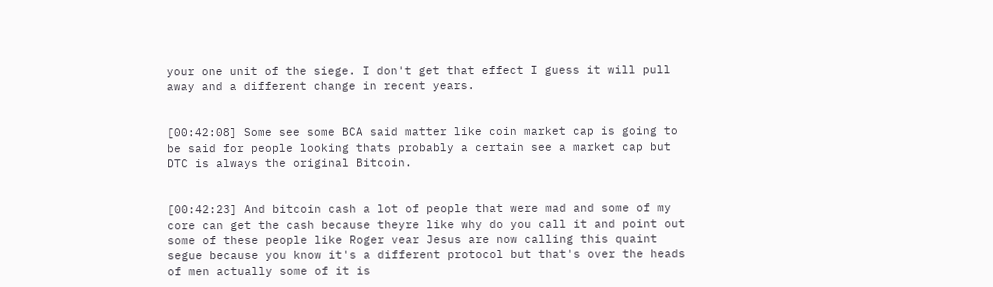your one unit of the siege. I don't get that effect I guess it will pull away and a different change in recent years.


[00:42:08] Some see some BCA said matter like coin market cap is going to be said for people looking thats probably a certain see a market cap but DTC is always the original Bitcoin.


[00:42:23] And bitcoin cash a lot of people that were mad and some of my core can get the cash because theyre like why do you call it and point out some of these people like Roger vear Jesus are now calling this quaint segue because you know it's a different protocol but that's over the heads of men actually some of it is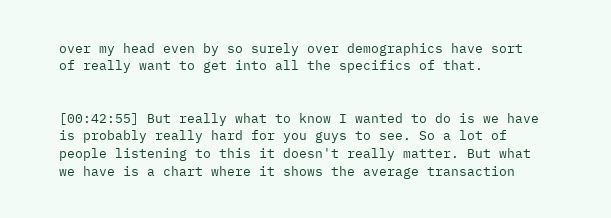over my head even by so surely over demographics have sort of really want to get into all the specifics of that.


[00:42:55] But really what to know I wanted to do is we have is probably really hard for you guys to see. So a lot of people listening to this it doesn't really matter. But what we have is a chart where it shows the average transaction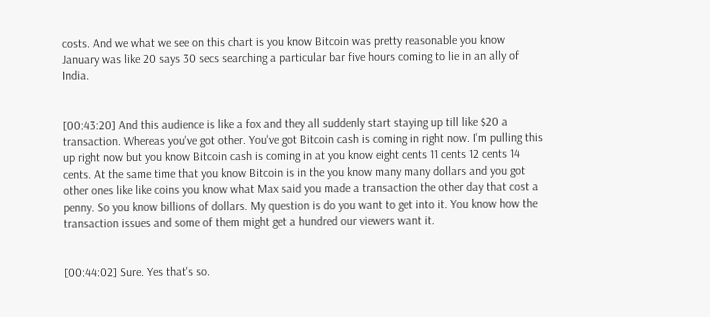costs. And we what we see on this chart is you know Bitcoin was pretty reasonable you know January was like 20 says 30 secs searching a particular bar five hours coming to lie in an ally of India.


[00:43:20] And this audience is like a fox and they all suddenly start staying up till like $20 a transaction. Whereas you've got other. You've got Bitcoin cash is coming in right now. I'm pulling this up right now but you know Bitcoin cash is coming in at you know eight cents 11 cents 12 cents 14 cents. At the same time that you know Bitcoin is in the you know many many dollars and you got other ones like like coins you know what Max said you made a transaction the other day that cost a penny. So you know billions of dollars. My question is do you want to get into it. You know how the transaction issues and some of them might get a hundred our viewers want it.


[00:44:02] Sure. Yes that's so.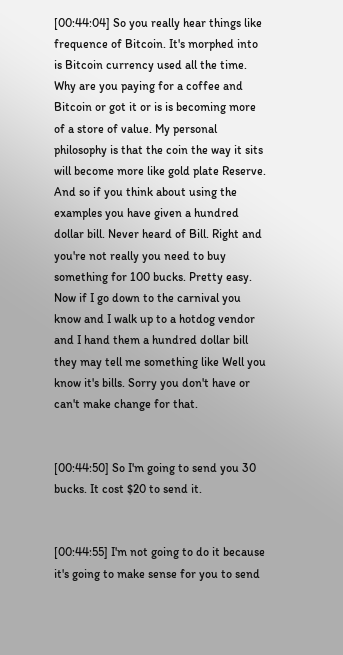[00:44:04] So you really hear things like frequence of Bitcoin. It's morphed into is Bitcoin currency used all the time. Why are you paying for a coffee and Bitcoin or got it or is is becoming more of a store of value. My personal philosophy is that the coin the way it sits will become more like gold plate Reserve. And so if you think about using the examples you have given a hundred dollar bill. Never heard of Bill. Right and you're not really you need to buy something for 100 bucks. Pretty easy. Now if I go down to the carnival you know and I walk up to a hotdog vendor and I hand them a hundred dollar bill they may tell me something like Well you know it's bills. Sorry you don't have or can't make change for that.


[00:44:50] So I'm going to send you 30 bucks. It cost $20 to send it.


[00:44:55] I'm not going to do it because it's going to make sense for you to send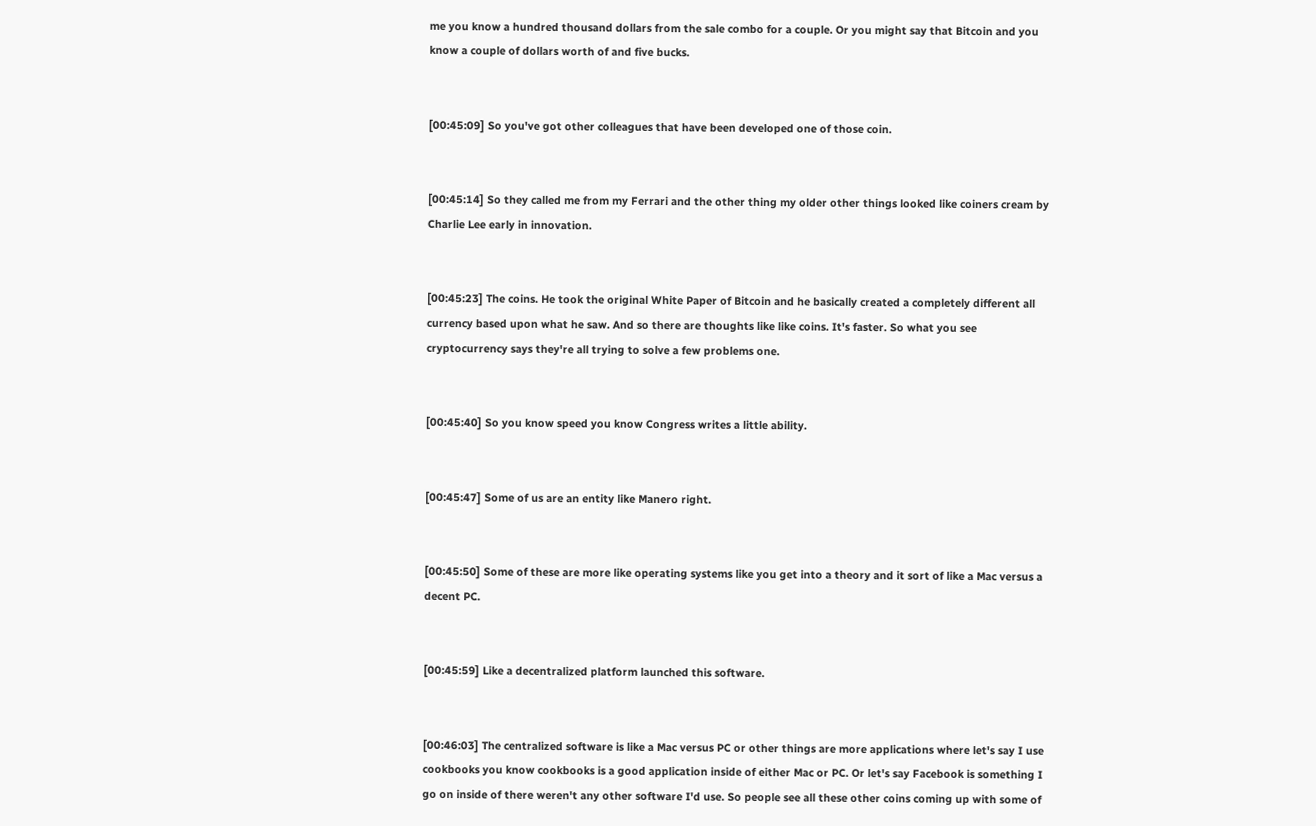me you know a hundred thousand dollars from the sale combo for a couple. Or you might say that Bitcoin and you know a couple of dollars worth of and five bucks.


[00:45:09] So you've got other colleagues that have been developed one of those coin.


[00:45:14] So they called me from my Ferrari and the other thing my older other things looked like coiners cream by Charlie Lee early in innovation.


[00:45:23] The coins. He took the original White Paper of Bitcoin and he basically created a completely different all currency based upon what he saw. And so there are thoughts like like coins. It's faster. So what you see cryptocurrency says they're all trying to solve a few problems one.


[00:45:40] So you know speed you know Congress writes a little ability.


[00:45:47] Some of us are an entity like Manero right.


[00:45:50] Some of these are more like operating systems like you get into a theory and it sort of like a Mac versus a decent PC.


[00:45:59] Like a decentralized platform launched this software.


[00:46:03] The centralized software is like a Mac versus PC or other things are more applications where let's say I use cookbooks you know cookbooks is a good application inside of either Mac or PC. Or let's say Facebook is something I go on inside of there weren't any other software I'd use. So people see all these other coins coming up with some of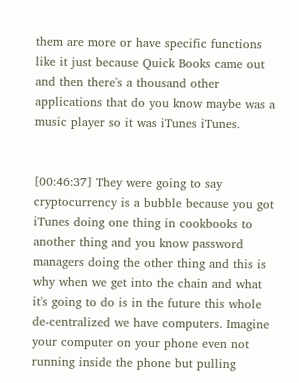them are more or have specific functions like it just because Quick Books came out and then there's a thousand other applications that do you know maybe was a music player so it was iTunes iTunes.


[00:46:37] They were going to say cryptocurrency is a bubble because you got iTunes doing one thing in cookbooks to another thing and you know password managers doing the other thing and this is why when we get into the chain and what it's going to do is in the future this whole de-centralized we have computers. Imagine your computer on your phone even not running inside the phone but pulling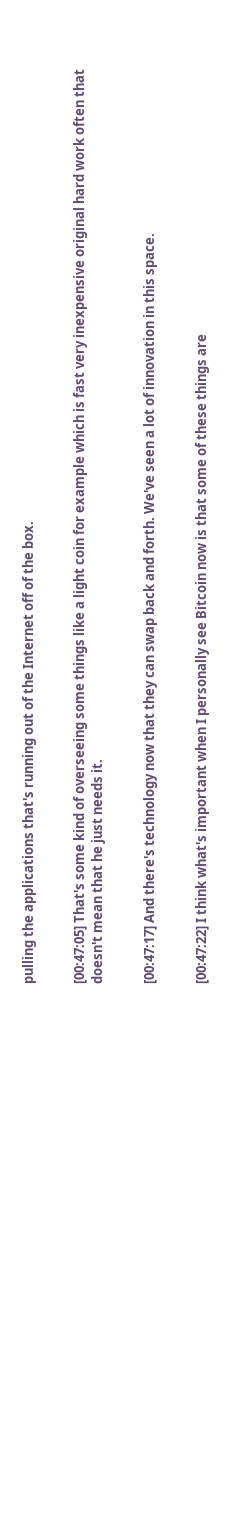pulling the applications that's running out of the Internet off of the box.


[00:47:05] That's some kind of overseeing some things like a light coin for example which is fast very inexpensive original hard work often that doesn't mean that he just needs it.


[00:47:17] And there's technology now that they can swap back and forth. We've seen a lot of innovation in this space.


[00:47:22] I think what's important when I personally see Bitcoin now is that some of these things are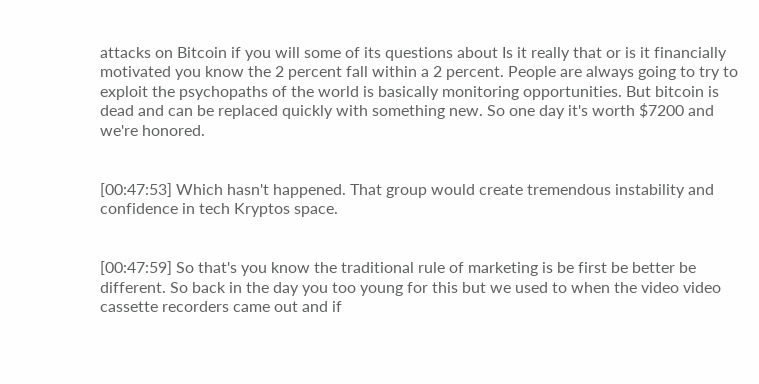attacks on Bitcoin if you will some of its questions about Is it really that or is it financially motivated you know the 2 percent fall within a 2 percent. People are always going to try to exploit the psychopaths of the world is basically monitoring opportunities. But bitcoin is dead and can be replaced quickly with something new. So one day it's worth $7200 and we're honored.


[00:47:53] Which hasn't happened. That group would create tremendous instability and confidence in tech Kryptos space.


[00:47:59] So that's you know the traditional rule of marketing is be first be better be different. So back in the day you too young for this but we used to when the video video cassette recorders came out and if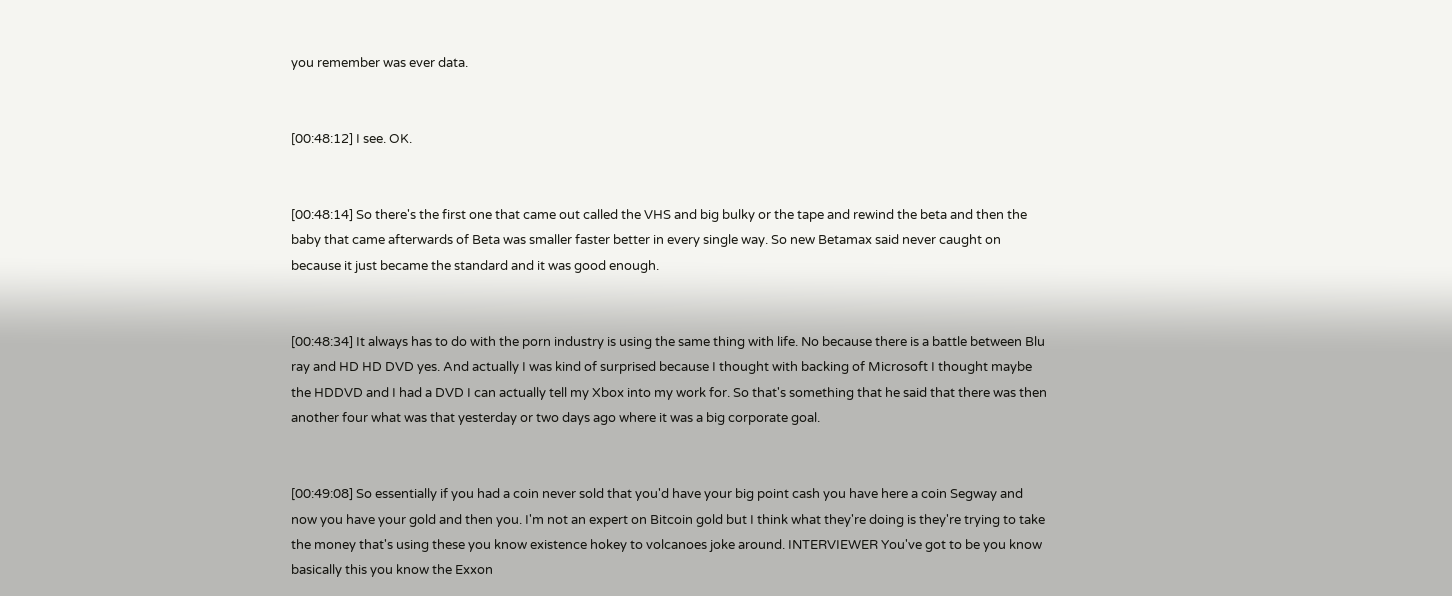you remember was ever data.


[00:48:12] I see. OK.


[00:48:14] So there's the first one that came out called the VHS and big bulky or the tape and rewind the beta and then the baby that came afterwards of Beta was smaller faster better in every single way. So new Betamax said never caught on because it just became the standard and it was good enough.


[00:48:34] It always has to do with the porn industry is using the same thing with life. No because there is a battle between Blu ray and HD HD DVD yes. And actually I was kind of surprised because I thought with backing of Microsoft I thought maybe the HDDVD and I had a DVD I can actually tell my Xbox into my work for. So that's something that he said that there was then another four what was that yesterday or two days ago where it was a big corporate goal.


[00:49:08] So essentially if you had a coin never sold that you'd have your big point cash you have here a coin Segway and now you have your gold and then you. I'm not an expert on Bitcoin gold but I think what they're doing is they're trying to take the money that's using these you know existence hokey to volcanoes joke around. INTERVIEWER You've got to be you know basically this you know the Exxon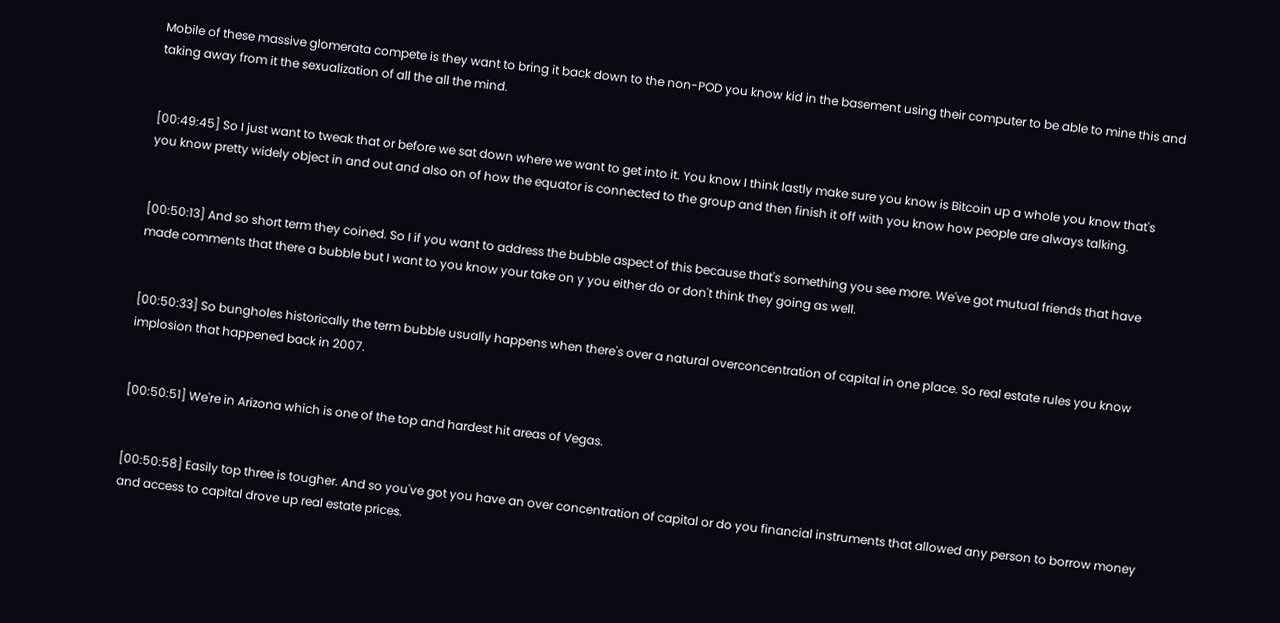Mobile of these massive glomerata compete is they want to bring it back down to the non-POD you know kid in the basement using their computer to be able to mine this and taking away from it the sexualization of all the all the mind.


[00:49:45] So I just want to tweak that or before we sat down where we want to get into it. You know I think lastly make sure you know is Bitcoin up a whole you know that's you know pretty widely object in and out and also on of how the equator is connected to the group and then finish it off with you know how people are always talking.


[00:50:13] And so short term they coined. So I if you want to address the bubble aspect of this because that's something you see more. We've got mutual friends that have made comments that there a bubble but I want to you know your take on y you either do or don't think they going as well.


[00:50:33] So bungholes historically the term bubble usually happens when there's over a natural overconcentration of capital in one place. So real estate rules you know implosion that happened back in 2007.


[00:50:51] We're in Arizona which is one of the top and hardest hit areas of Vegas.


[00:50:58] Easily top three is tougher. And so you've got you have an over concentration of capital or do you financial instruments that allowed any person to borrow money and access to capital drove up real estate prices.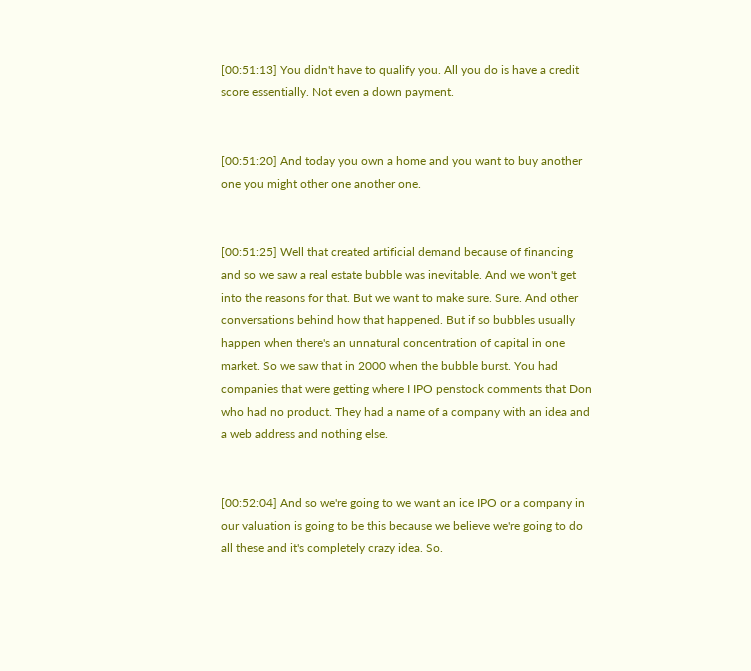[00:51:13] You didn't have to qualify you. All you do is have a credit score essentially. Not even a down payment.


[00:51:20] And today you own a home and you want to buy another one you might other one another one.


[00:51:25] Well that created artificial demand because of financing and so we saw a real estate bubble was inevitable. And we won't get into the reasons for that. But we want to make sure. Sure. And other conversations behind how that happened. But if so bubbles usually happen when there's an unnatural concentration of capital in one market. So we saw that in 2000 when the bubble burst. You had companies that were getting where I IPO penstock comments that Don who had no product. They had a name of a company with an idea and a web address and nothing else.


[00:52:04] And so we're going to we want an ice IPO or a company in our valuation is going to be this because we believe we're going to do all these and it's completely crazy idea. So.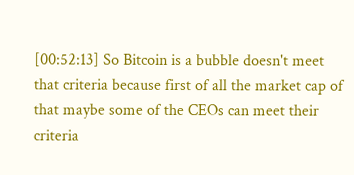[00:52:13] So Bitcoin is a bubble doesn't meet that criteria because first of all the market cap of that maybe some of the CEOs can meet their criteria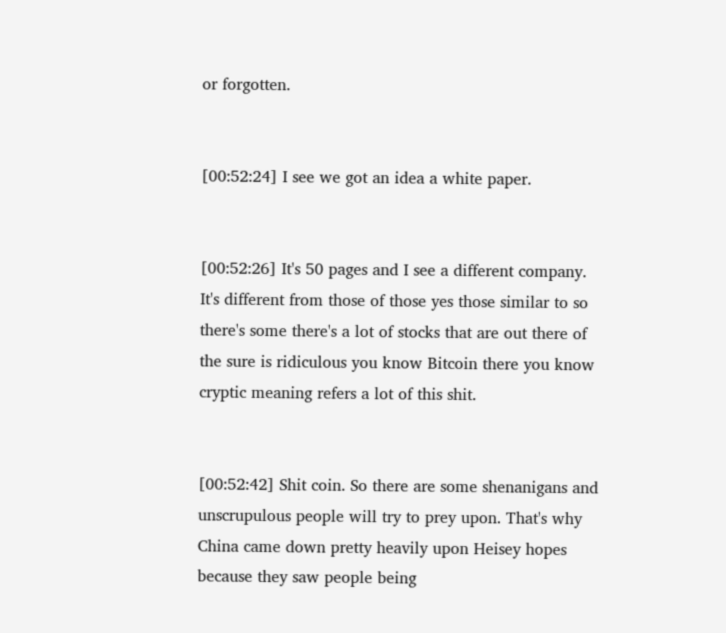or forgotten.


[00:52:24] I see we got an idea a white paper.


[00:52:26] It's 50 pages and I see a different company. It's different from those of those yes those similar to so there's some there's a lot of stocks that are out there of the sure is ridiculous you know Bitcoin there you know cryptic meaning refers a lot of this shit.


[00:52:42] Shit coin. So there are some shenanigans and unscrupulous people will try to prey upon. That's why China came down pretty heavily upon Heisey hopes because they saw people being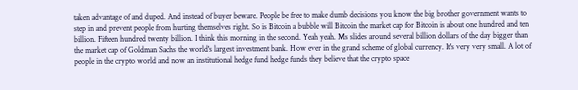taken advantage of and duped. And instead of buyer beware. People be free to make dumb decisions you know the big brother government wants to step in and prevent people from hurting themselves right. So is Bitcoin a bubble will Bitcoin the market cap for Bitcoin is about one hundred and ten billion. Fifteen hundred twenty billion. I think this morning in the second. Yeah yeah. Ms slides around several billion dollars of the day bigger than the market cap of Goldman Sachs the world's largest investment bank. How ever in the grand scheme of global currency. It's very very small. A lot of people in the crypto world and now an institutional hedge fund hedge funds they believe that the crypto space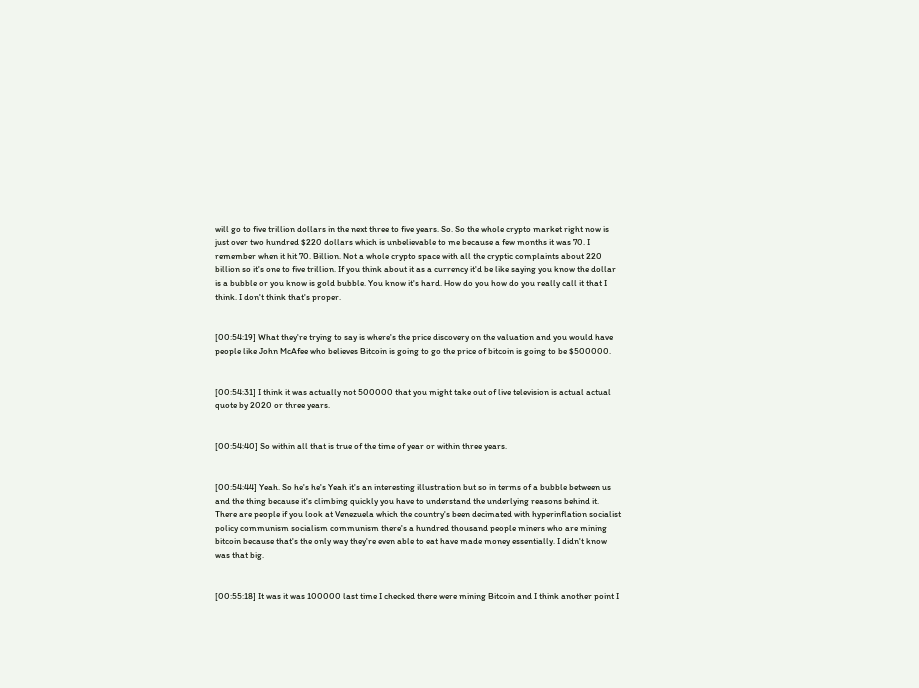will go to five trillion dollars in the next three to five years. So. So the whole crypto market right now is just over two hundred $220 dollars which is unbelievable to me because a few months it was 70. I remember when it hit 70. Billion. Not a whole crypto space with all the cryptic complaints about 220 billion so it's one to five trillion. If you think about it as a currency it'd be like saying you know the dollar is a bubble or you know is gold bubble. You know it's hard. How do you how do you really call it that I think. I don't think that's proper.


[00:54:19] What they're trying to say is where's the price discovery on the valuation and you would have people like John McAfee who believes Bitcoin is going to go the price of bitcoin is going to be $500000.


[00:54:31] I think it was actually not 500000 that you might take out of live television is actual actual quote by 2020 or three years.


[00:54:40] So within all that is true of the time of year or within three years.


[00:54:44] Yeah. So he's he's Yeah it's an interesting illustration but so in terms of a bubble between us and the thing because it's climbing quickly you have to understand the underlying reasons behind it. There are people if you look at Venezuela which the country's been decimated with hyperinflation socialist policy communism socialism communism there's a hundred thousand people miners who are mining bitcoin because that's the only way they're even able to eat have made money essentially. I didn't know was that big.


[00:55:18] It was it was 100000 last time I checked there were mining Bitcoin and I think another point I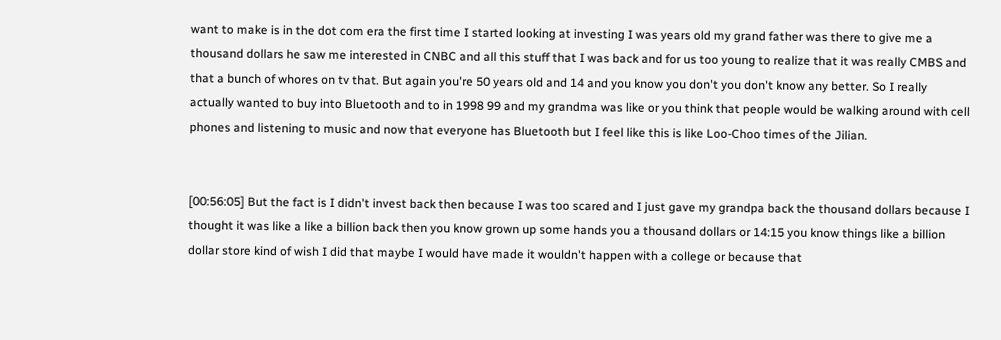want to make is in the dot com era the first time I started looking at investing I was years old my grand father was there to give me a thousand dollars he saw me interested in CNBC and all this stuff that I was back and for us too young to realize that it was really CMBS and that a bunch of whores on tv that. But again you're 50 years old and 14 and you know you don't you don't know any better. So I really actually wanted to buy into Bluetooth and to in 1998 99 and my grandma was like or you think that people would be walking around with cell phones and listening to music and now that everyone has Bluetooth but I feel like this is like Loo-Choo times of the Jilian.


[00:56:05] But the fact is I didn't invest back then because I was too scared and I just gave my grandpa back the thousand dollars because I thought it was like a like a billion back then you know grown up some hands you a thousand dollars or 14:15 you know things like a billion dollar store kind of wish I did that maybe I would have made it wouldn't happen with a college or because that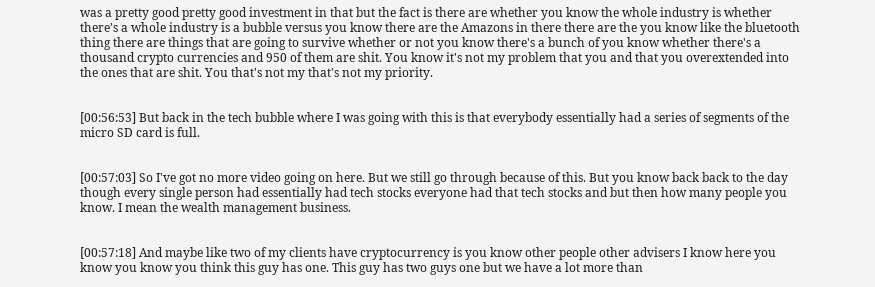was a pretty good pretty good investment in that but the fact is there are whether you know the whole industry is whether there's a whole industry is a bubble versus you know there are the Amazons in there there are the you know like the bluetooth thing there are things that are going to survive whether or not you know there's a bunch of you know whether there's a thousand crypto currencies and 950 of them are shit. You know it's not my problem that you and that you overextended into the ones that are shit. You that's not my that's not my priority.


[00:56:53] But back in the tech bubble where I was going with this is that everybody essentially had a series of segments of the micro SD card is full.


[00:57:03] So I've got no more video going on here. But we still go through because of this. But you know back back to the day though every single person had essentially had tech stocks everyone had that tech stocks and but then how many people you know. I mean the wealth management business.


[00:57:18] And maybe like two of my clients have cryptocurrency is you know other people other advisers I know here you know you know you think this guy has one. This guy has two guys one but we have a lot more than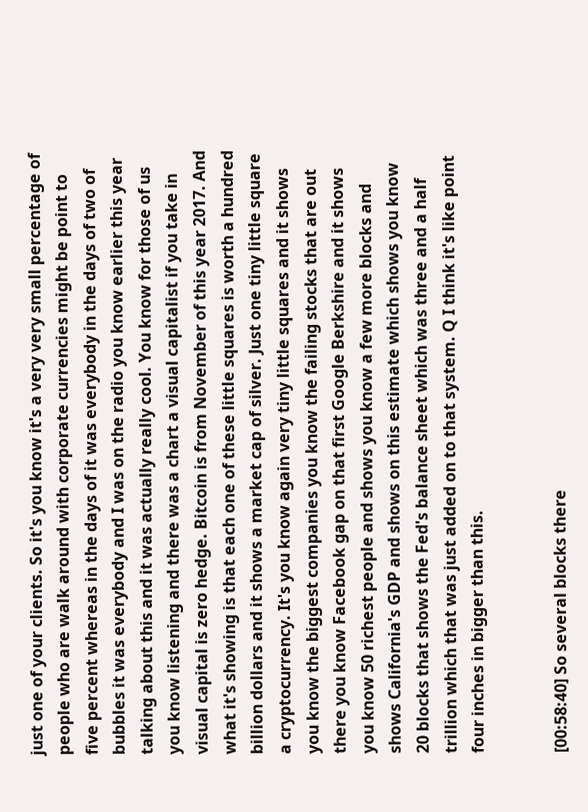just one of your clients. So it's you know it's a very very small percentage of people who are walk around with corporate currencies might be point to five percent whereas in the days of it was everybody in the days of two of bubbles it was everybody and I was on the radio you know earlier this year talking about this and it was actually really cool. You know for those of us you know listening and there was a chart a visual capitalist if you take in visual capital is zero hedge. Bitcoin is from November of this year 2017. And what it's showing is that each one of these little squares is worth a hundred billion dollars and it shows a market cap of silver. Just one tiny little square a cryptocurrency. It's you know again very tiny little squares and it shows you know the biggest companies you know the failing stocks that are out there you know Facebook gap on that first Google Berkshire and it shows you know 50 richest people and shows you know a few more blocks and shows California's GDP and shows on this estimate which shows you know 20 blocks that shows the Fed's balance sheet which was three and a half trillion which that was just added on to that system. Q I think it's like point four inches in bigger than this.


[00:58:40] So several blocks there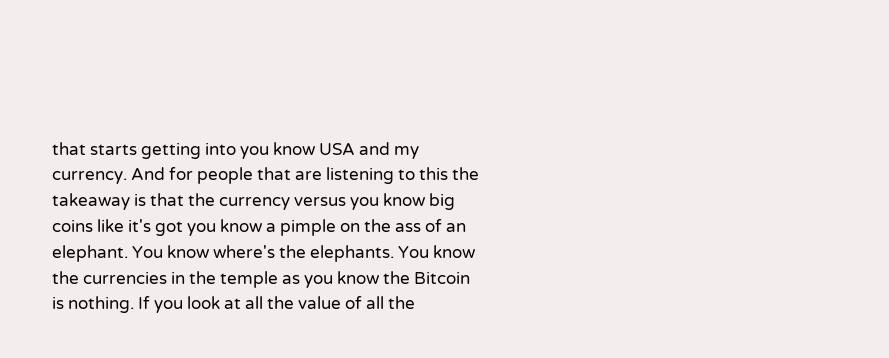that starts getting into you know USA and my currency. And for people that are listening to this the takeaway is that the currency versus you know big coins like it's got you know a pimple on the ass of an elephant. You know where's the elephants. You know the currencies in the temple as you know the Bitcoin is nothing. If you look at all the value of all the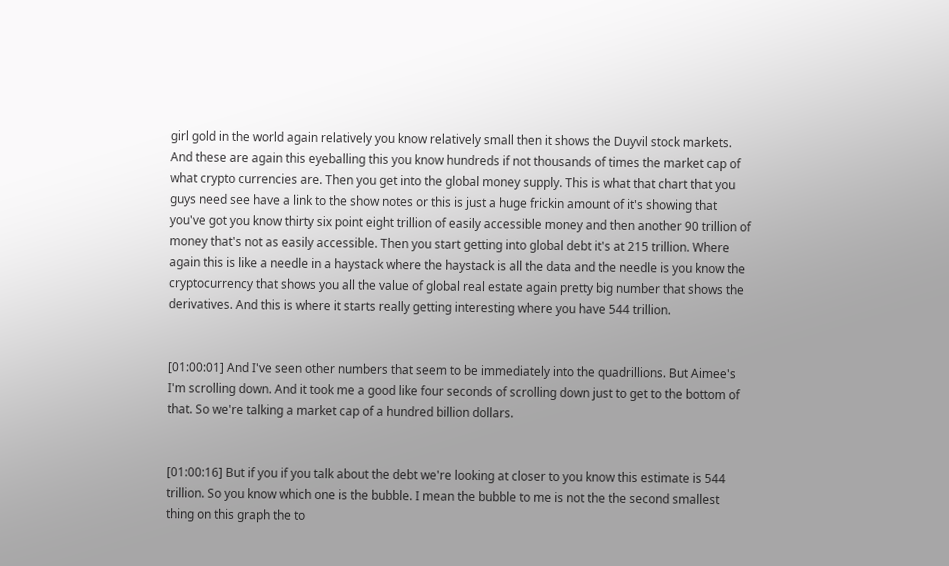girl gold in the world again relatively you know relatively small then it shows the Duyvil stock markets. And these are again this eyeballing this you know hundreds if not thousands of times the market cap of what crypto currencies are. Then you get into the global money supply. This is what that chart that you guys need see have a link to the show notes or this is just a huge frickin amount of it's showing that you've got you know thirty six point eight trillion of easily accessible money and then another 90 trillion of money that's not as easily accessible. Then you start getting into global debt it's at 215 trillion. Where again this is like a needle in a haystack where the haystack is all the data and the needle is you know the cryptocurrency that shows you all the value of global real estate again pretty big number that shows the derivatives. And this is where it starts really getting interesting where you have 544 trillion.


[01:00:01] And I've seen other numbers that seem to be immediately into the quadrillions. But Aimee's I'm scrolling down. And it took me a good like four seconds of scrolling down just to get to the bottom of that. So we're talking a market cap of a hundred billion dollars.


[01:00:16] But if you if you talk about the debt we're looking at closer to you know this estimate is 544 trillion. So you know which one is the bubble. I mean the bubble to me is not the the second smallest thing on this graph the to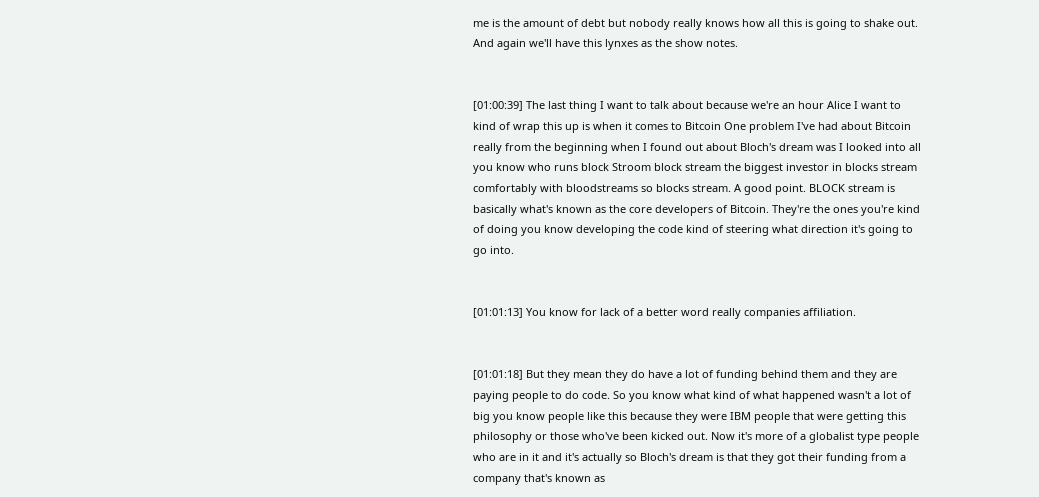me is the amount of debt but nobody really knows how all this is going to shake out. And again we'll have this lynxes as the show notes.


[01:00:39] The last thing I want to talk about because we're an hour Alice I want to kind of wrap this up is when it comes to Bitcoin One problem I've had about Bitcoin really from the beginning when I found out about Bloch's dream was I looked into all you know who runs block Stroom block stream the biggest investor in blocks stream comfortably with bloodstreams so blocks stream. A good point. BLOCK stream is basically what's known as the core developers of Bitcoin. They're the ones you're kind of doing you know developing the code kind of steering what direction it's going to go into.


[01:01:13] You know for lack of a better word really companies affiliation.


[01:01:18] But they mean they do have a lot of funding behind them and they are paying people to do code. So you know what kind of what happened wasn't a lot of big you know people like this because they were IBM people that were getting this philosophy or those who've been kicked out. Now it's more of a globalist type people who are in it and it's actually so Bloch's dream is that they got their funding from a company that's known as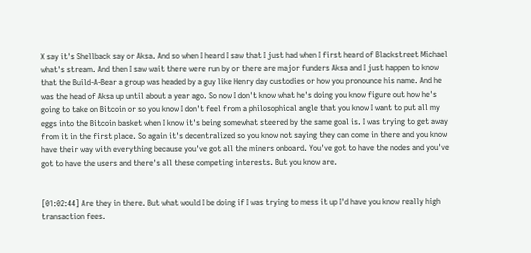X say it's Shellback say or Aksa. And so when I heard I saw that I just had when I first heard of Blackstreet Michael what's stream. And then I saw wait there were run by or there are major funders Aksa and I just happen to know that the Build-A-Bear a group was headed by a guy like Henry day custodies or how you pronounce his name. And he was the head of Aksa up until about a year ago. So now I don't know what he's doing you know figure out how he's going to take on Bitcoin or so you know I don't feel from a philosophical angle that you know I want to put all my eggs into the Bitcoin basket when I know it's being somewhat steered by the same goal is. I was trying to get away from it in the first place. So again it's decentralized so you know not saying they can come in there and you know have their way with everything because you've got all the miners onboard. You've got to have the nodes and you've got to have the users and there's all these competing interests. But you know are.


[01:02:44] Are they in there. But what would I be doing if I was trying to mess it up I'd have you know really high transaction fees.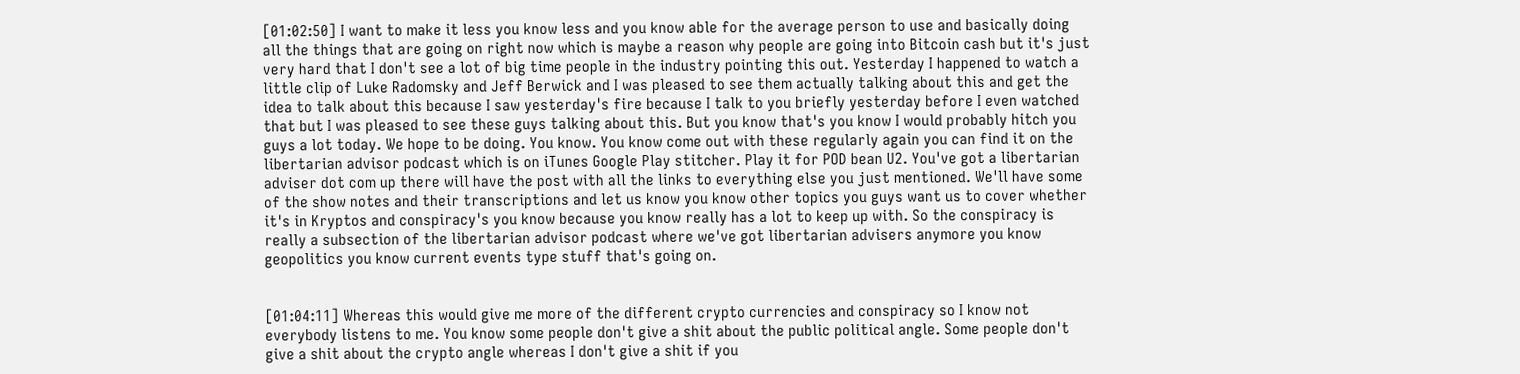[01:02:50] I want to make it less you know less and you know able for the average person to use and basically doing all the things that are going on right now which is maybe a reason why people are going into Bitcoin cash but it's just very hard that I don't see a lot of big time people in the industry pointing this out. Yesterday I happened to watch a little clip of Luke Radomsky and Jeff Berwick and I was pleased to see them actually talking about this and get the idea to talk about this because I saw yesterday's fire because I talk to you briefly yesterday before I even watched that but I was pleased to see these guys talking about this. But you know that's you know I would probably hitch you guys a lot today. We hope to be doing. You know. You know come out with these regularly again you can find it on the libertarian advisor podcast which is on iTunes Google Play stitcher. Play it for POD bean U2. You've got a libertarian adviser dot com up there will have the post with all the links to everything else you just mentioned. We'll have some of the show notes and their transcriptions and let us know you know other topics you guys want us to cover whether it's in Kryptos and conspiracy's you know because you know really has a lot to keep up with. So the conspiracy is really a subsection of the libertarian advisor podcast where we've got libertarian advisers anymore you know geopolitics you know current events type stuff that's going on.


[01:04:11] Whereas this would give me more of the different crypto currencies and conspiracy so I know not everybody listens to me. You know some people don't give a shit about the public political angle. Some people don't give a shit about the crypto angle whereas I don't give a shit if you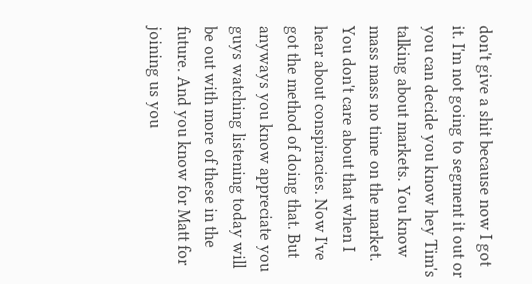don't give a shit because now I got it. I'm not going to segment it out or you can decide you know hey Tim's talking about markets. You know mass mass no time on the market. You don't care about that when I hear about conspiracies. Now I've got the method of doing that. But anyways you know appreciate you guys watching listening today will be out with more of these in the future. And you know for Matt for joining us you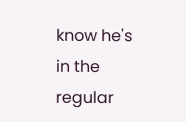know he's in the regular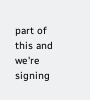part of this and we're signing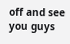off and see you guys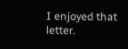I enjoyed that letter.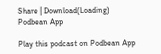Share | Download(Loading)
Podbean App

Play this podcast on Podbean App